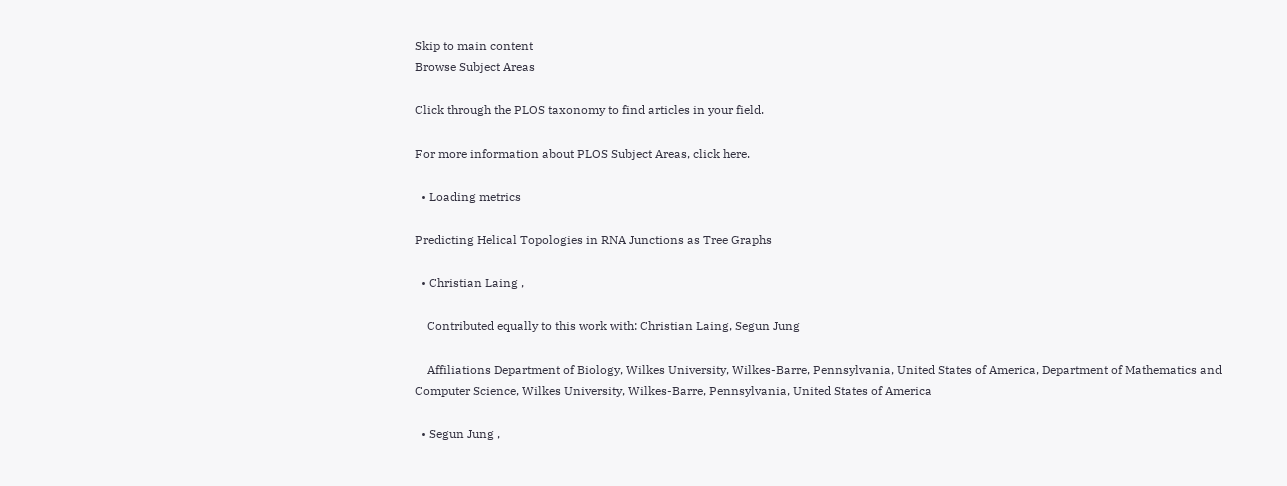Skip to main content
Browse Subject Areas

Click through the PLOS taxonomy to find articles in your field.

For more information about PLOS Subject Areas, click here.

  • Loading metrics

Predicting Helical Topologies in RNA Junctions as Tree Graphs

  • Christian Laing ,

    Contributed equally to this work with: Christian Laing, Segun Jung

    Affiliations Department of Biology, Wilkes University, Wilkes-Barre, Pennsylvania, United States of America, Department of Mathematics and Computer Science, Wilkes University, Wilkes-Barre, Pennsylvania, United States of America

  • Segun Jung ,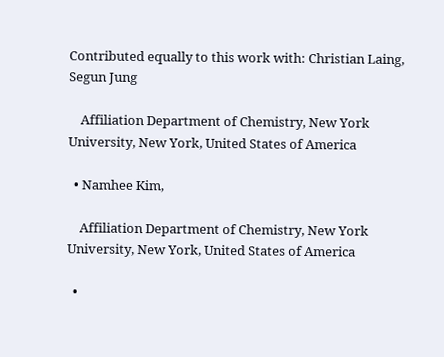Contributed equally to this work with: Christian Laing, Segun Jung

    Affiliation Department of Chemistry, New York University, New York, United States of America

  • Namhee Kim,

    Affiliation Department of Chemistry, New York University, New York, United States of America

  •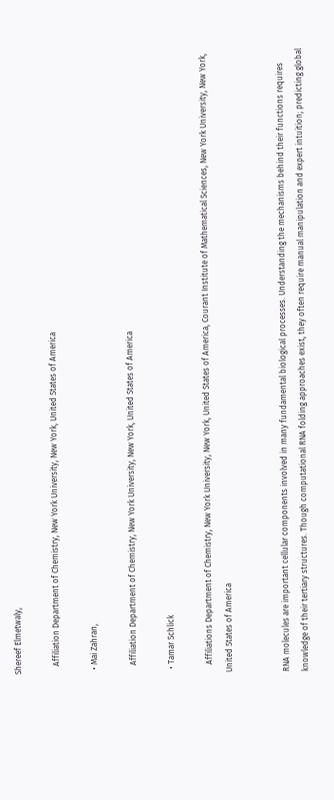Shereef Elmetwaly,

    Affiliation Department of Chemistry, New York University, New York, United States of America

  • Mai Zahran,

    Affiliation Department of Chemistry, New York University, New York, United States of America

  • Tamar Schlick

    Affiliations Department of Chemistry, New York University, New York, United States of America, Courant Institute of Mathematical Sciences, New York University, New York, United States of America


RNA molecules are important cellular components involved in many fundamental biological processes. Understanding the mechanisms behind their functions requires knowledge of their tertiary structures. Though computational RNA folding approaches exist, they often require manual manipulation and expert intuition; predicting global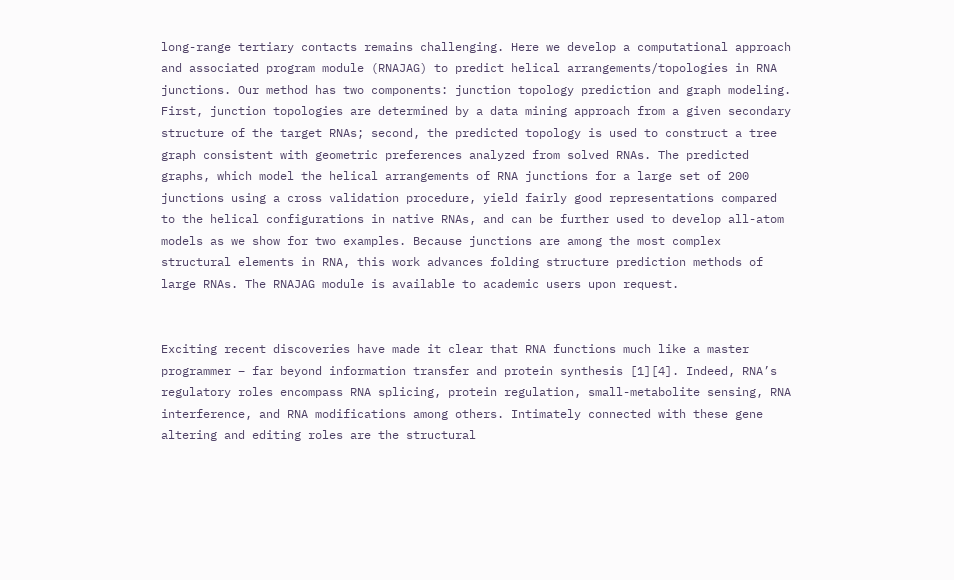long-range tertiary contacts remains challenging. Here we develop a computational approach and associated program module (RNAJAG) to predict helical arrangements/topologies in RNA junctions. Our method has two components: junction topology prediction and graph modeling. First, junction topologies are determined by a data mining approach from a given secondary structure of the target RNAs; second, the predicted topology is used to construct a tree graph consistent with geometric preferences analyzed from solved RNAs. The predicted graphs, which model the helical arrangements of RNA junctions for a large set of 200 junctions using a cross validation procedure, yield fairly good representations compared to the helical configurations in native RNAs, and can be further used to develop all-atom models as we show for two examples. Because junctions are among the most complex structural elements in RNA, this work advances folding structure prediction methods of large RNAs. The RNAJAG module is available to academic users upon request.


Exciting recent discoveries have made it clear that RNA functions much like a master programmer – far beyond information transfer and protein synthesis [1][4]. Indeed, RNA’s regulatory roles encompass RNA splicing, protein regulation, small-metabolite sensing, RNA interference, and RNA modifications among others. Intimately connected with these gene altering and editing roles are the structural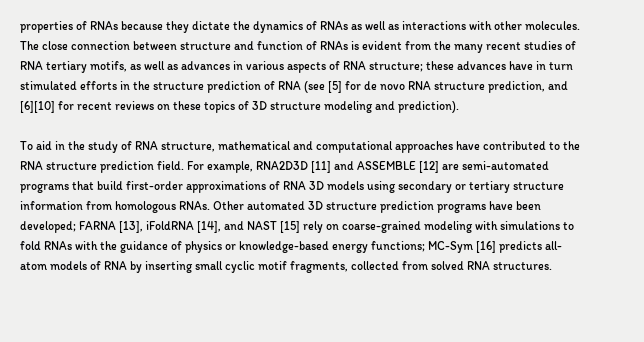properties of RNAs because they dictate the dynamics of RNAs as well as interactions with other molecules. The close connection between structure and function of RNAs is evident from the many recent studies of RNA tertiary motifs, as well as advances in various aspects of RNA structure; these advances have in turn stimulated efforts in the structure prediction of RNA (see [5] for de novo RNA structure prediction, and [6][10] for recent reviews on these topics of 3D structure modeling and prediction).

To aid in the study of RNA structure, mathematical and computational approaches have contributed to the RNA structure prediction field. For example, RNA2D3D [11] and ASSEMBLE [12] are semi-automated programs that build first-order approximations of RNA 3D models using secondary or tertiary structure information from homologous RNAs. Other automated 3D structure prediction programs have been developed; FARNA [13], iFoldRNA [14], and NAST [15] rely on coarse-grained modeling with simulations to fold RNAs with the guidance of physics or knowledge-based energy functions; MC-Sym [16] predicts all-atom models of RNA by inserting small cyclic motif fragments, collected from solved RNA structures.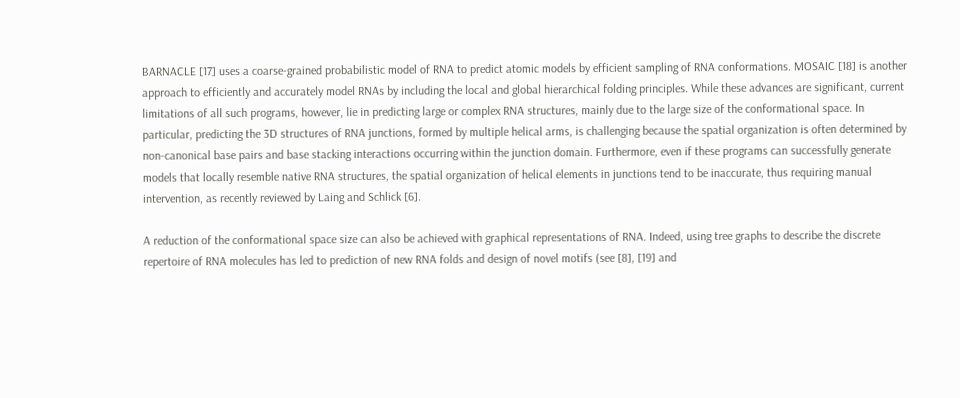BARNACLE [17] uses a coarse-grained probabilistic model of RNA to predict atomic models by efficient sampling of RNA conformations. MOSAIC [18] is another approach to efficiently and accurately model RNAs by including the local and global hierarchical folding principles. While these advances are significant, current limitations of all such programs, however, lie in predicting large or complex RNA structures, mainly due to the large size of the conformational space. In particular, predicting the 3D structures of RNA junctions, formed by multiple helical arms, is challenging because the spatial organization is often determined by non-canonical base pairs and base stacking interactions occurring within the junction domain. Furthermore, even if these programs can successfully generate models that locally resemble native RNA structures, the spatial organization of helical elements in junctions tend to be inaccurate, thus requiring manual intervention, as recently reviewed by Laing and Schlick [6].

A reduction of the conformational space size can also be achieved with graphical representations of RNA. Indeed, using tree graphs to describe the discrete repertoire of RNA molecules has led to prediction of new RNA folds and design of novel motifs (see [8], [19] and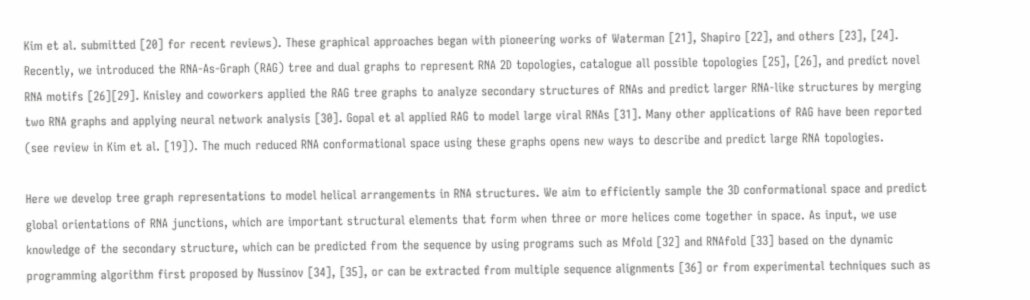Kim et al. submitted [20] for recent reviews). These graphical approaches began with pioneering works of Waterman [21], Shapiro [22], and others [23], [24]. Recently, we introduced the RNA-As-Graph (RAG) tree and dual graphs to represent RNA 2D topologies, catalogue all possible topologies [25], [26], and predict novel RNA motifs [26][29]. Knisley and coworkers applied the RAG tree graphs to analyze secondary structures of RNAs and predict larger RNA-like structures by merging two RNA graphs and applying neural network analysis [30]. Gopal et al applied RAG to model large viral RNAs [31]. Many other applications of RAG have been reported (see review in Kim et al. [19]). The much reduced RNA conformational space using these graphs opens new ways to describe and predict large RNA topologies.

Here we develop tree graph representations to model helical arrangements in RNA structures. We aim to efficiently sample the 3D conformational space and predict global orientations of RNA junctions, which are important structural elements that form when three or more helices come together in space. As input, we use knowledge of the secondary structure, which can be predicted from the sequence by using programs such as Mfold [32] and RNAfold [33] based on the dynamic programming algorithm first proposed by Nussinov [34], [35], or can be extracted from multiple sequence alignments [36] or from experimental techniques such as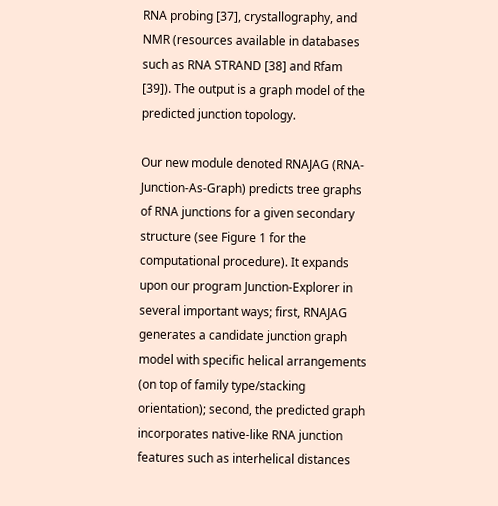RNA probing [37], crystallography, and NMR (resources available in databases such as RNA STRAND [38] and Rfam [39]). The output is a graph model of the predicted junction topology.

Our new module denoted RNAJAG (RNA-Junction-As-Graph) predicts tree graphs of RNA junctions for a given secondary structure (see Figure 1 for the computational procedure). It expands upon our program Junction-Explorer in several important ways; first, RNAJAG generates a candidate junction graph model with specific helical arrangements (on top of family type/stacking orientation); second, the predicted graph incorporates native-like RNA junction features such as interhelical distances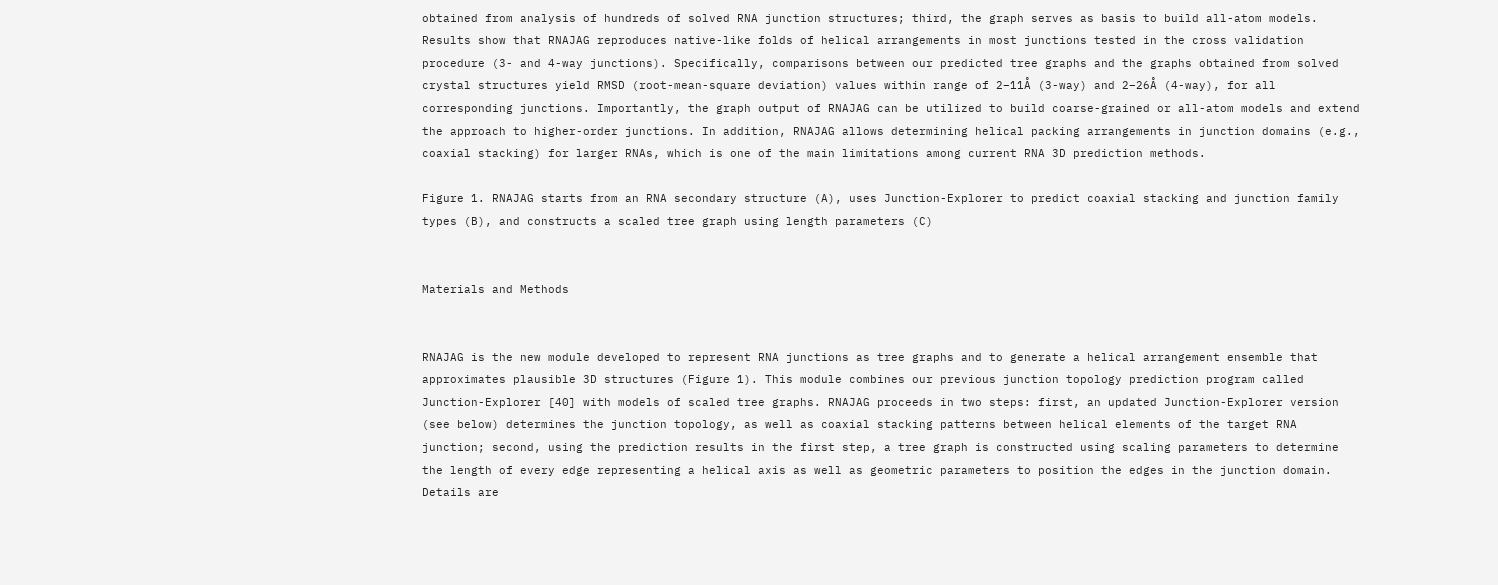obtained from analysis of hundreds of solved RNA junction structures; third, the graph serves as basis to build all-atom models. Results show that RNAJAG reproduces native-like folds of helical arrangements in most junctions tested in the cross validation procedure (3- and 4-way junctions). Specifically, comparisons between our predicted tree graphs and the graphs obtained from solved crystal structures yield RMSD (root-mean-square deviation) values within range of 2–11Å (3-way) and 2–26Å (4-way), for all corresponding junctions. Importantly, the graph output of RNAJAG can be utilized to build coarse-grained or all-atom models and extend the approach to higher-order junctions. In addition, RNAJAG allows determining helical packing arrangements in junction domains (e.g., coaxial stacking) for larger RNAs, which is one of the main limitations among current RNA 3D prediction methods.

Figure 1. RNAJAG starts from an RNA secondary structure (A), uses Junction-Explorer to predict coaxial stacking and junction family types (B), and constructs a scaled tree graph using length parameters (C)


Materials and Methods


RNAJAG is the new module developed to represent RNA junctions as tree graphs and to generate a helical arrangement ensemble that approximates plausible 3D structures (Figure 1). This module combines our previous junction topology prediction program called Junction-Explorer [40] with models of scaled tree graphs. RNAJAG proceeds in two steps: first, an updated Junction-Explorer version (see below) determines the junction topology, as well as coaxial stacking patterns between helical elements of the target RNA junction; second, using the prediction results in the first step, a tree graph is constructed using scaling parameters to determine the length of every edge representing a helical axis as well as geometric parameters to position the edges in the junction domain. Details are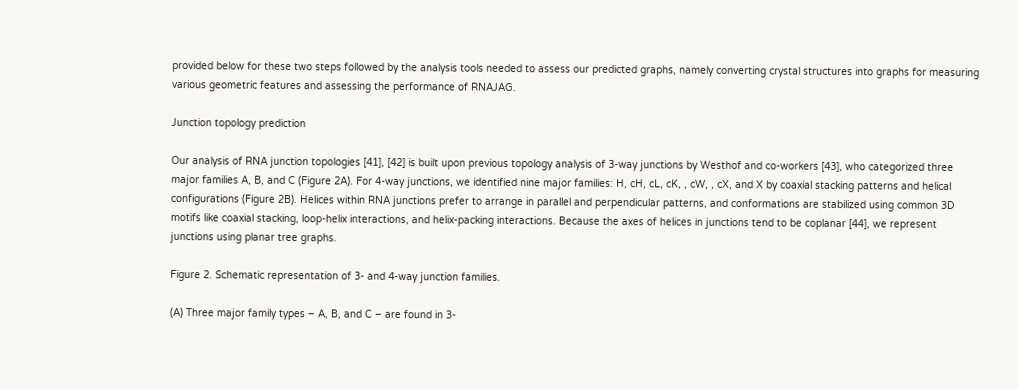provided below for these two steps followed by the analysis tools needed to assess our predicted graphs, namely converting crystal structures into graphs for measuring various geometric features and assessing the performance of RNAJAG.

Junction topology prediction

Our analysis of RNA junction topologies [41], [42] is built upon previous topology analysis of 3-way junctions by Westhof and co-workers [43], who categorized three major families A, B, and C (Figure 2A). For 4-way junctions, we identified nine major families: H, cH, cL, cK, , cW, , cX, and X by coaxial stacking patterns and helical configurations (Figure 2B). Helices within RNA junctions prefer to arrange in parallel and perpendicular patterns, and conformations are stabilized using common 3D motifs like coaxial stacking, loop-helix interactions, and helix-packing interactions. Because the axes of helices in junctions tend to be coplanar [44], we represent junctions using planar tree graphs.

Figure 2. Schematic representation of 3- and 4-way junction families.

(A) Three major family types – A, B, and C – are found in 3-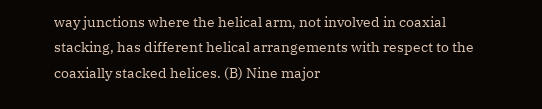way junctions where the helical arm, not involved in coaxial stacking, has different helical arrangements with respect to the coaxially stacked helices. (B) Nine major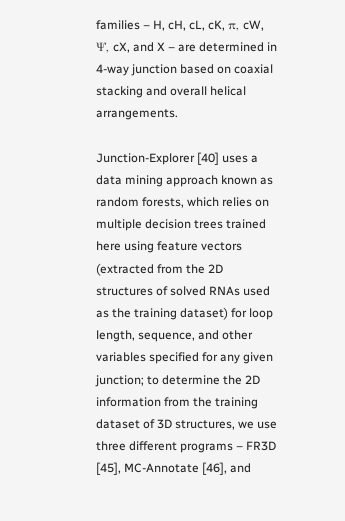families – H, cH, cL, cK, π, cW, Ψ, cX, and X – are determined in 4-way junction based on coaxial stacking and overall helical arrangements.

Junction-Explorer [40] uses a data mining approach known as random forests, which relies on multiple decision trees trained here using feature vectors (extracted from the 2D structures of solved RNAs used as the training dataset) for loop length, sequence, and other variables specified for any given junction; to determine the 2D information from the training dataset of 3D structures, we use three different programs – FR3D [45], MC-Annotate [46], and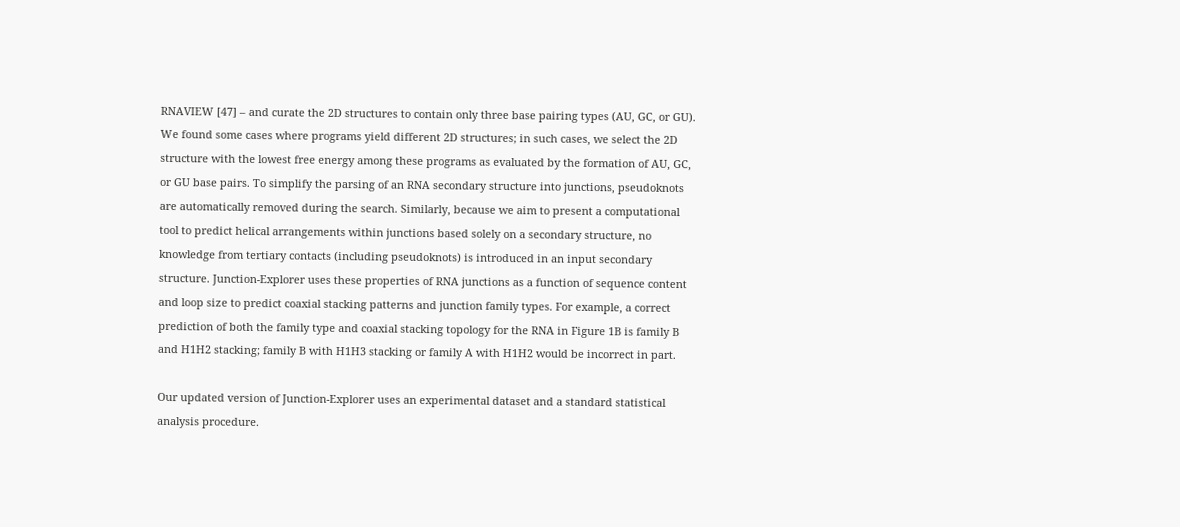RNAVIEW [47] – and curate the 2D structures to contain only three base pairing types (AU, GC, or GU). We found some cases where programs yield different 2D structures; in such cases, we select the 2D structure with the lowest free energy among these programs as evaluated by the formation of AU, GC, or GU base pairs. To simplify the parsing of an RNA secondary structure into junctions, pseudoknots are automatically removed during the search. Similarly, because we aim to present a computational tool to predict helical arrangements within junctions based solely on a secondary structure, no knowledge from tertiary contacts (including pseudoknots) is introduced in an input secondary structure. Junction-Explorer uses these properties of RNA junctions as a function of sequence content and loop size to predict coaxial stacking patterns and junction family types. For example, a correct prediction of both the family type and coaxial stacking topology for the RNA in Figure 1B is family B and H1H2 stacking; family B with H1H3 stacking or family A with H1H2 would be incorrect in part.

Our updated version of Junction-Explorer uses an experimental dataset and a standard statistical analysis procedure.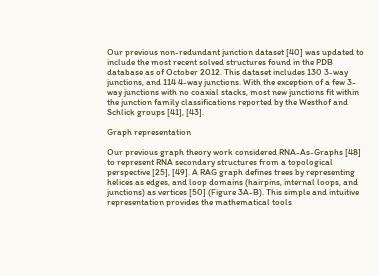Our previous non-redundant junction dataset [40] was updated to include the most recent solved structures found in the PDB database as of October 2012. This dataset includes 130 3-way junctions, and 114 4-way junctions. With the exception of a few 3-way junctions with no coaxial stacks, most new junctions fit within the junction family classifications reported by the Westhof and Schlick groups [41], [43].

Graph representation

Our previous graph theory work considered RNA-As-Graphs [48] to represent RNA secondary structures from a topological perspective [25], [49]. A RAG graph defines trees by representing helices as edges, and loop domains (hairpins, internal loops, and junctions) as vertices [50] (Figure 3A-B). This simple and intuitive representation provides the mathematical tools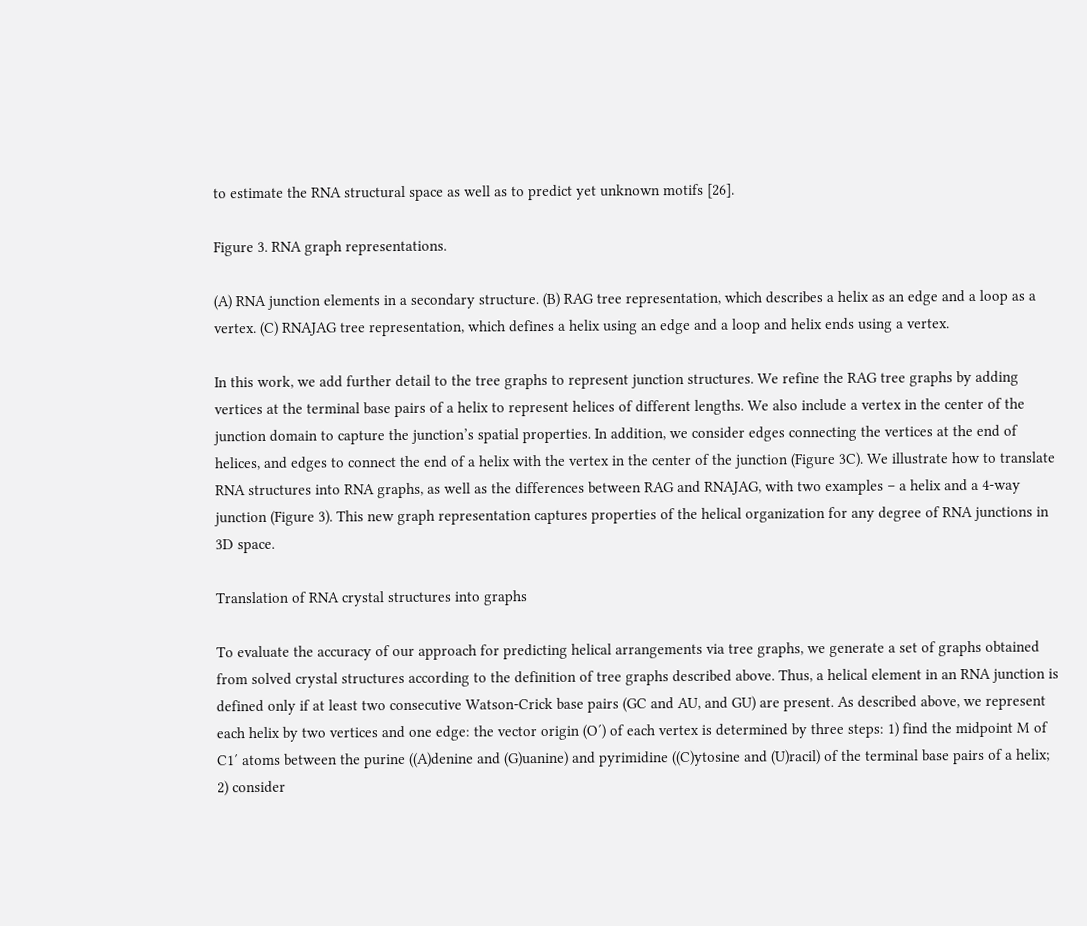to estimate the RNA structural space as well as to predict yet unknown motifs [26].

Figure 3. RNA graph representations.

(A) RNA junction elements in a secondary structure. (B) RAG tree representation, which describes a helix as an edge and a loop as a vertex. (C) RNAJAG tree representation, which defines a helix using an edge and a loop and helix ends using a vertex.

In this work, we add further detail to the tree graphs to represent junction structures. We refine the RAG tree graphs by adding vertices at the terminal base pairs of a helix to represent helices of different lengths. We also include a vertex in the center of the junction domain to capture the junction’s spatial properties. In addition, we consider edges connecting the vertices at the end of helices, and edges to connect the end of a helix with the vertex in the center of the junction (Figure 3C). We illustrate how to translate RNA structures into RNA graphs, as well as the differences between RAG and RNAJAG, with two examples – a helix and a 4-way junction (Figure 3). This new graph representation captures properties of the helical organization for any degree of RNA junctions in 3D space.

Translation of RNA crystal structures into graphs

To evaluate the accuracy of our approach for predicting helical arrangements via tree graphs, we generate a set of graphs obtained from solved crystal structures according to the definition of tree graphs described above. Thus, a helical element in an RNA junction is defined only if at least two consecutive Watson-Crick base pairs (GC and AU, and GU) are present. As described above, we represent each helix by two vertices and one edge: the vector origin (O′) of each vertex is determined by three steps: 1) find the midpoint M of C1′ atoms between the purine ((A)denine and (G)uanine) and pyrimidine ((C)ytosine and (U)racil) of the terminal base pairs of a helix; 2) consider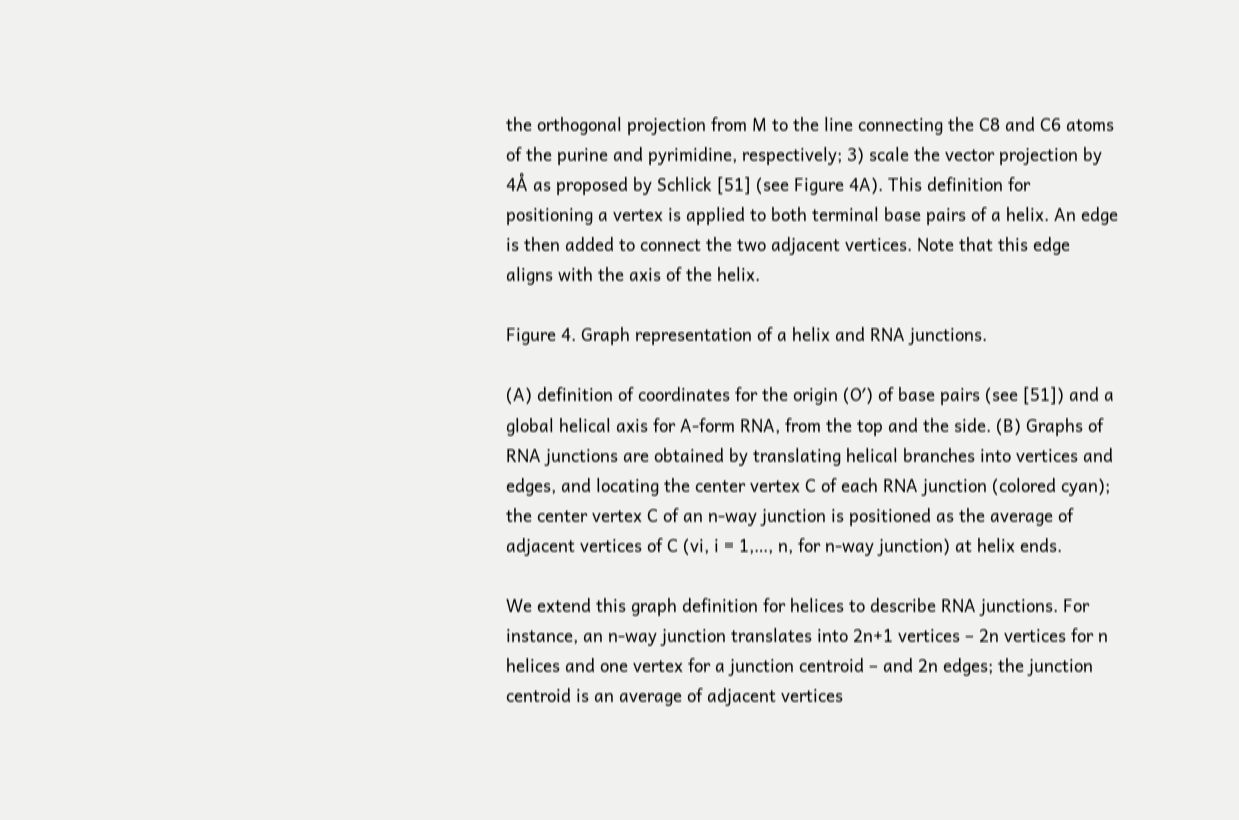the orthogonal projection from M to the line connecting the C8 and C6 atoms of the purine and pyrimidine, respectively; 3) scale the vector projection by 4Å as proposed by Schlick [51] (see Figure 4A). This definition for positioning a vertex is applied to both terminal base pairs of a helix. An edge is then added to connect the two adjacent vertices. Note that this edge aligns with the axis of the helix.

Figure 4. Graph representation of a helix and RNA junctions.

(A) definition of coordinates for the origin (O′) of base pairs (see [51]) and a global helical axis for A-form RNA, from the top and the side. (B) Graphs of RNA junctions are obtained by translating helical branches into vertices and edges, and locating the center vertex C of each RNA junction (colored cyan); the center vertex C of an n-way junction is positioned as the average of adjacent vertices of C (vi, i = 1,…, n, for n-way junction) at helix ends.

We extend this graph definition for helices to describe RNA junctions. For instance, an n-way junction translates into 2n+1 vertices – 2n vertices for n helices and one vertex for a junction centroid – and 2n edges; the junction centroid is an average of adjacent vertices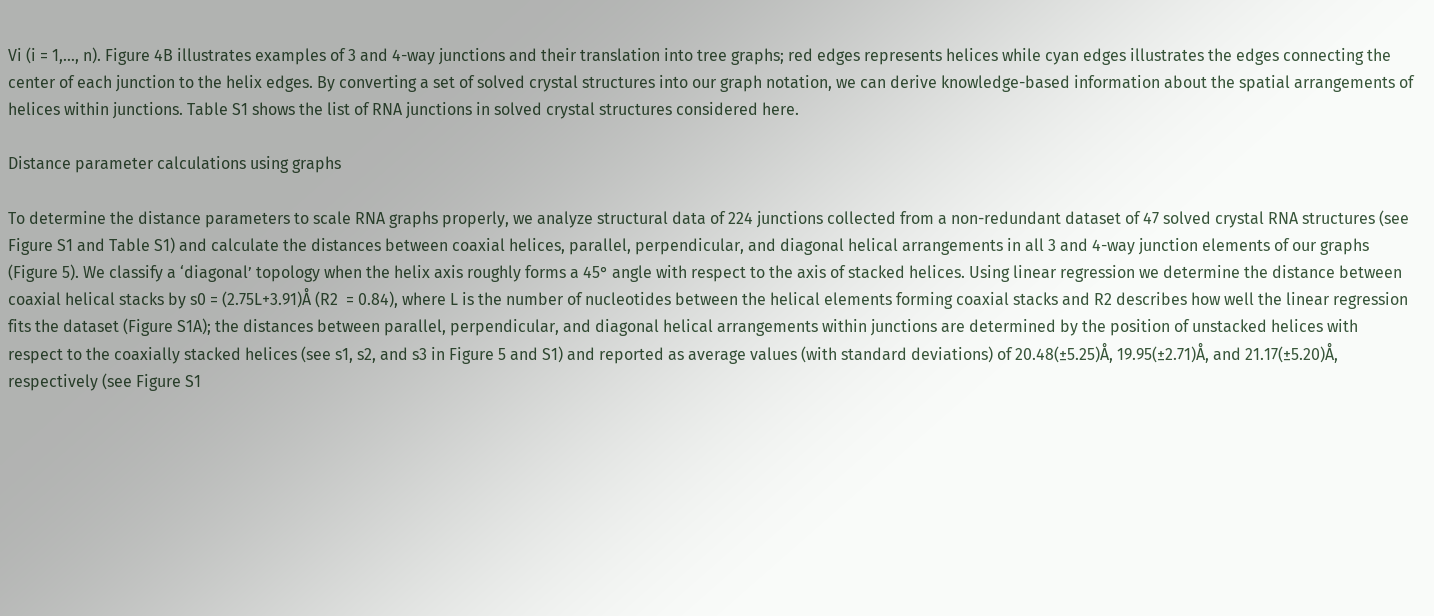Vi (i = 1,…, n). Figure 4B illustrates examples of 3 and 4-way junctions and their translation into tree graphs; red edges represents helices while cyan edges illustrates the edges connecting the center of each junction to the helix edges. By converting a set of solved crystal structures into our graph notation, we can derive knowledge-based information about the spatial arrangements of helices within junctions. Table S1 shows the list of RNA junctions in solved crystal structures considered here.

Distance parameter calculations using graphs

To determine the distance parameters to scale RNA graphs properly, we analyze structural data of 224 junctions collected from a non-redundant dataset of 47 solved crystal RNA structures (see Figure S1 and Table S1) and calculate the distances between coaxial helices, parallel, perpendicular, and diagonal helical arrangements in all 3 and 4-way junction elements of our graphs (Figure 5). We classify a ‘diagonal’ topology when the helix axis roughly forms a 45° angle with respect to the axis of stacked helices. Using linear regression we determine the distance between coaxial helical stacks by s0 = (2.75L+3.91)Å (R2  = 0.84), where L is the number of nucleotides between the helical elements forming coaxial stacks and R2 describes how well the linear regression fits the dataset (Figure S1A); the distances between parallel, perpendicular, and diagonal helical arrangements within junctions are determined by the position of unstacked helices with respect to the coaxially stacked helices (see s1, s2, and s3 in Figure 5 and S1) and reported as average values (with standard deviations) of 20.48(±5.25)Å, 19.95(±2.71)Å, and 21.17(±5.20)Å, respectively (see Figure S1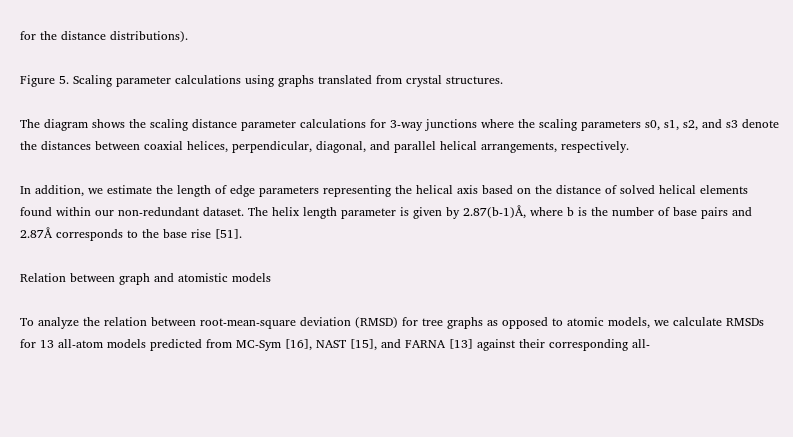for the distance distributions).

Figure 5. Scaling parameter calculations using graphs translated from crystal structures.

The diagram shows the scaling distance parameter calculations for 3-way junctions where the scaling parameters s0, s1, s2, and s3 denote the distances between coaxial helices, perpendicular, diagonal, and parallel helical arrangements, respectively.

In addition, we estimate the length of edge parameters representing the helical axis based on the distance of solved helical elements found within our non-redundant dataset. The helix length parameter is given by 2.87(b-1)Å, where b is the number of base pairs and 2.87Å corresponds to the base rise [51].

Relation between graph and atomistic models

To analyze the relation between root-mean-square deviation (RMSD) for tree graphs as opposed to atomic models, we calculate RMSDs for 13 all-atom models predicted from MC-Sym [16], NAST [15], and FARNA [13] against their corresponding all-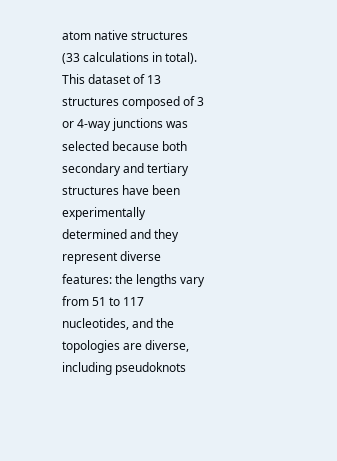atom native structures (33 calculations in total). This dataset of 13 structures composed of 3 or 4-way junctions was selected because both secondary and tertiary structures have been experimentally determined and they represent diverse features: the lengths vary from 51 to 117 nucleotides, and the topologies are diverse, including pseudoknots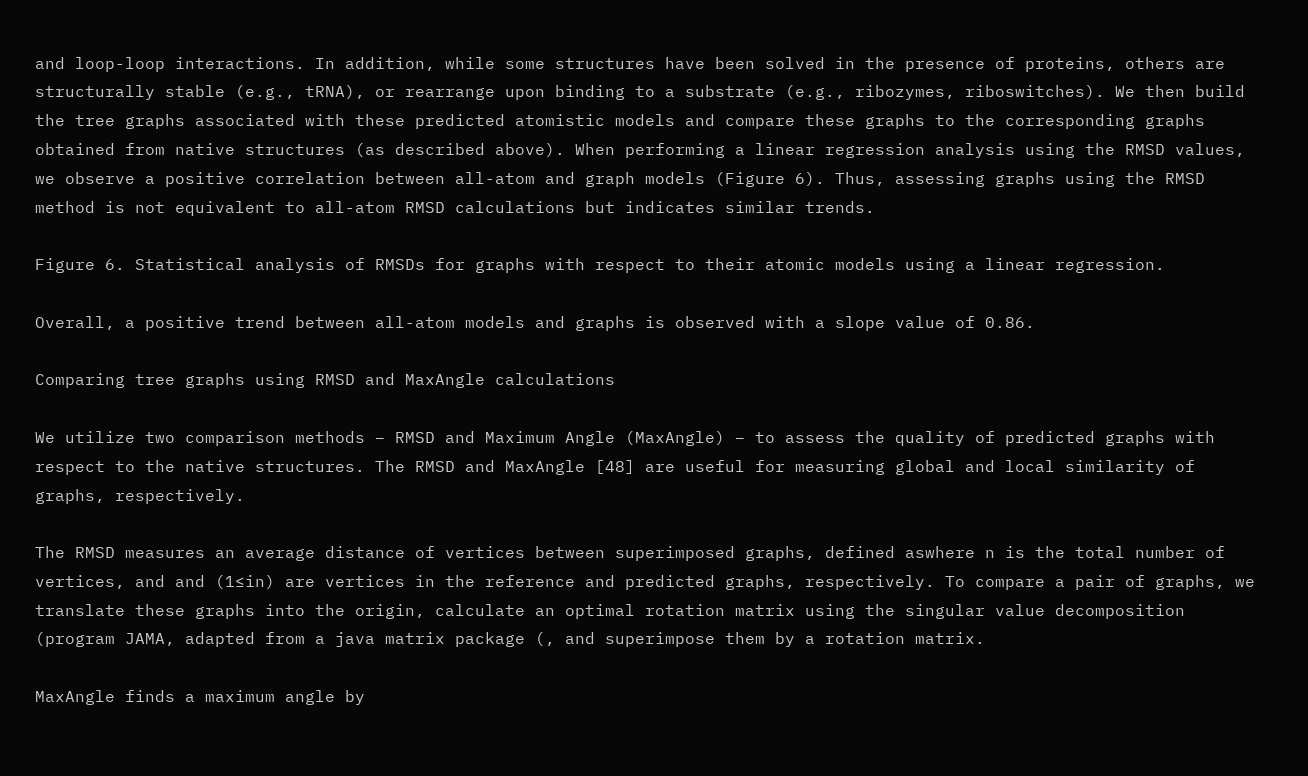and loop-loop interactions. In addition, while some structures have been solved in the presence of proteins, others are structurally stable (e.g., tRNA), or rearrange upon binding to a substrate (e.g., ribozymes, riboswitches). We then build the tree graphs associated with these predicted atomistic models and compare these graphs to the corresponding graphs obtained from native structures (as described above). When performing a linear regression analysis using the RMSD values, we observe a positive correlation between all-atom and graph models (Figure 6). Thus, assessing graphs using the RMSD method is not equivalent to all-atom RMSD calculations but indicates similar trends.

Figure 6. Statistical analysis of RMSDs for graphs with respect to their atomic models using a linear regression.

Overall, a positive trend between all-atom models and graphs is observed with a slope value of 0.86.

Comparing tree graphs using RMSD and MaxAngle calculations

We utilize two comparison methods – RMSD and Maximum Angle (MaxAngle) – to assess the quality of predicted graphs with respect to the native structures. The RMSD and MaxAngle [48] are useful for measuring global and local similarity of graphs, respectively.

The RMSD measures an average distance of vertices between superimposed graphs, defined aswhere n is the total number of vertices, and and (1≤in) are vertices in the reference and predicted graphs, respectively. To compare a pair of graphs, we translate these graphs into the origin, calculate an optimal rotation matrix using the singular value decomposition (program JAMA, adapted from a java matrix package (, and superimpose them by a rotation matrix.

MaxAngle finds a maximum angle by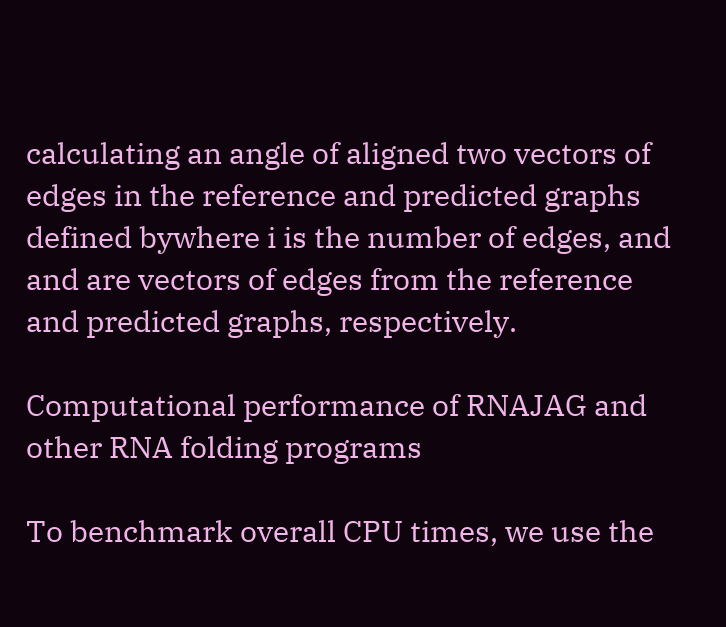calculating an angle of aligned two vectors of edges in the reference and predicted graphs defined bywhere i is the number of edges, and and are vectors of edges from the reference and predicted graphs, respectively.

Computational performance of RNAJAG and other RNA folding programs

To benchmark overall CPU times, we use the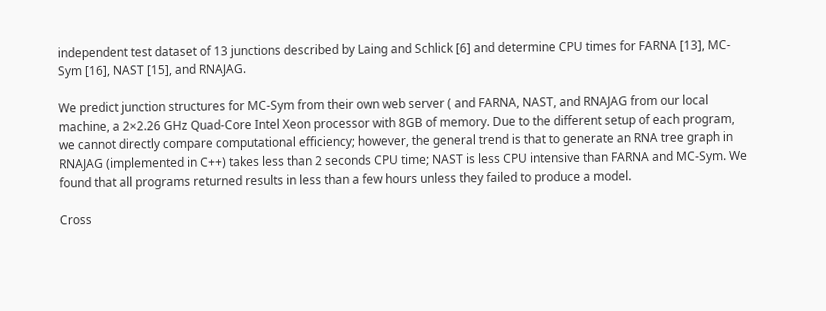independent test dataset of 13 junctions described by Laing and Schlick [6] and determine CPU times for FARNA [13], MC-Sym [16], NAST [15], and RNAJAG.

We predict junction structures for MC-Sym from their own web server ( and FARNA, NAST, and RNAJAG from our local machine, a 2×2.26 GHz Quad-Core Intel Xeon processor with 8GB of memory. Due to the different setup of each program, we cannot directly compare computational efficiency; however, the general trend is that to generate an RNA tree graph in RNAJAG (implemented in C++) takes less than 2 seconds CPU time; NAST is less CPU intensive than FARNA and MC-Sym. We found that all programs returned results in less than a few hours unless they failed to produce a model.

Cross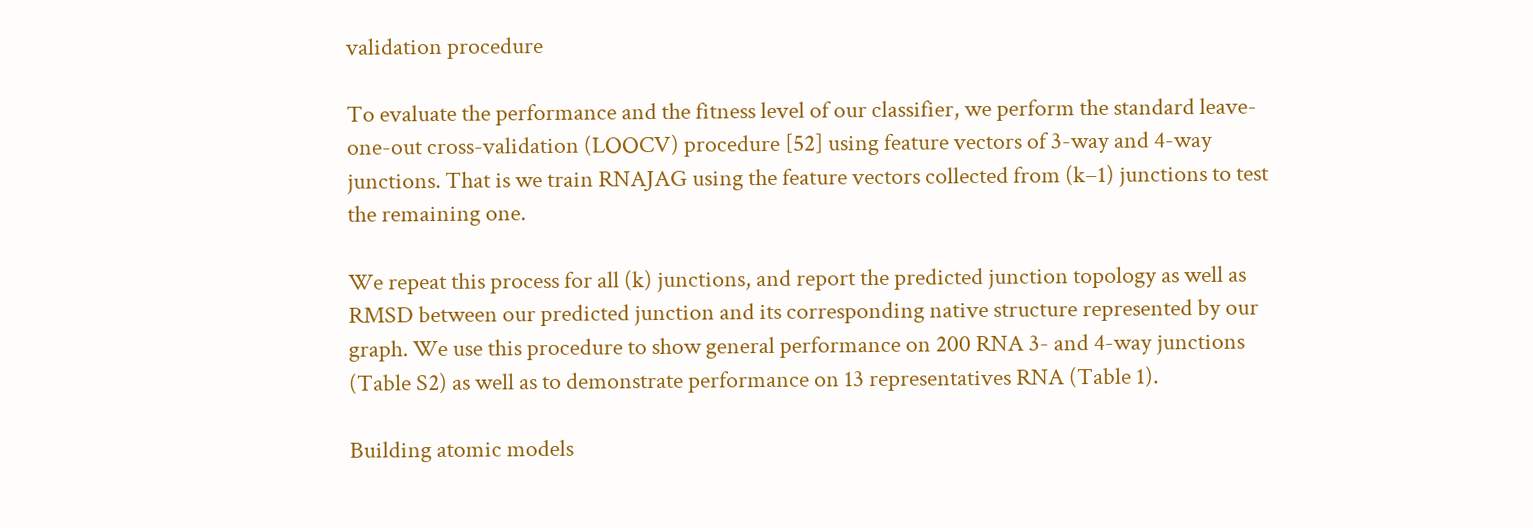validation procedure

To evaluate the performance and the fitness level of our classifier, we perform the standard leave-one-out cross-validation (LOOCV) procedure [52] using feature vectors of 3-way and 4-way junctions. That is we train RNAJAG using the feature vectors collected from (k–1) junctions to test the remaining one.

We repeat this process for all (k) junctions, and report the predicted junction topology as well as RMSD between our predicted junction and its corresponding native structure represented by our graph. We use this procedure to show general performance on 200 RNA 3- and 4-way junctions (Table S2) as well as to demonstrate performance on 13 representatives RNA (Table 1).

Building atomic models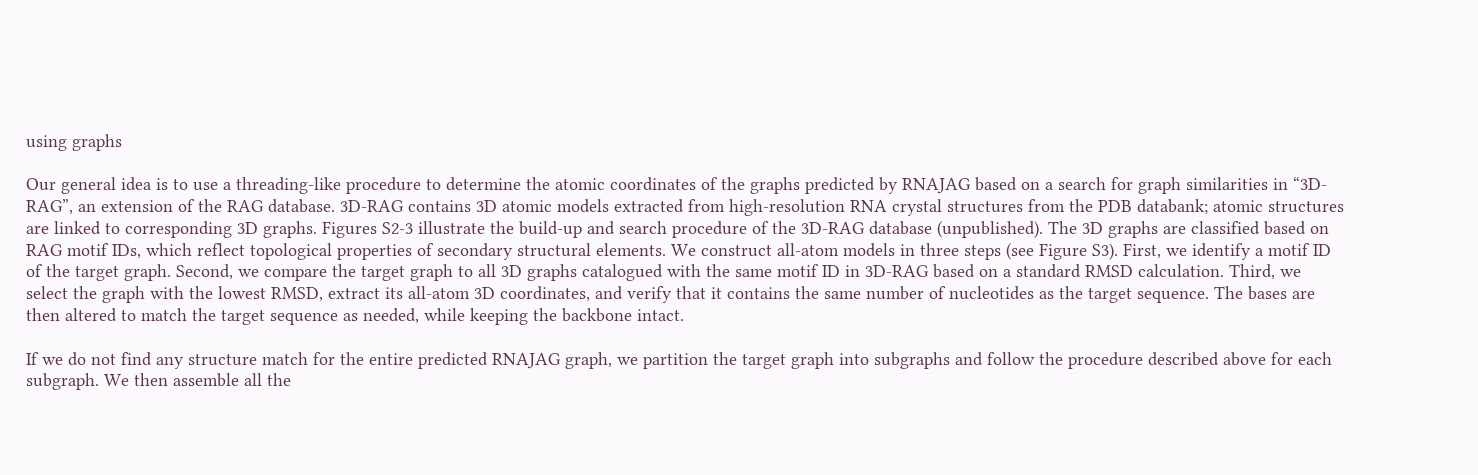using graphs

Our general idea is to use a threading-like procedure to determine the atomic coordinates of the graphs predicted by RNAJAG based on a search for graph similarities in “3D-RAG”, an extension of the RAG database. 3D-RAG contains 3D atomic models extracted from high-resolution RNA crystal structures from the PDB databank; atomic structures are linked to corresponding 3D graphs. Figures S2-3 illustrate the build-up and search procedure of the 3D-RAG database (unpublished). The 3D graphs are classified based on RAG motif IDs, which reflect topological properties of secondary structural elements. We construct all-atom models in three steps (see Figure S3). First, we identify a motif ID of the target graph. Second, we compare the target graph to all 3D graphs catalogued with the same motif ID in 3D-RAG based on a standard RMSD calculation. Third, we select the graph with the lowest RMSD, extract its all-atom 3D coordinates, and verify that it contains the same number of nucleotides as the target sequence. The bases are then altered to match the target sequence as needed, while keeping the backbone intact.

If we do not find any structure match for the entire predicted RNAJAG graph, we partition the target graph into subgraphs and follow the procedure described above for each subgraph. We then assemble all the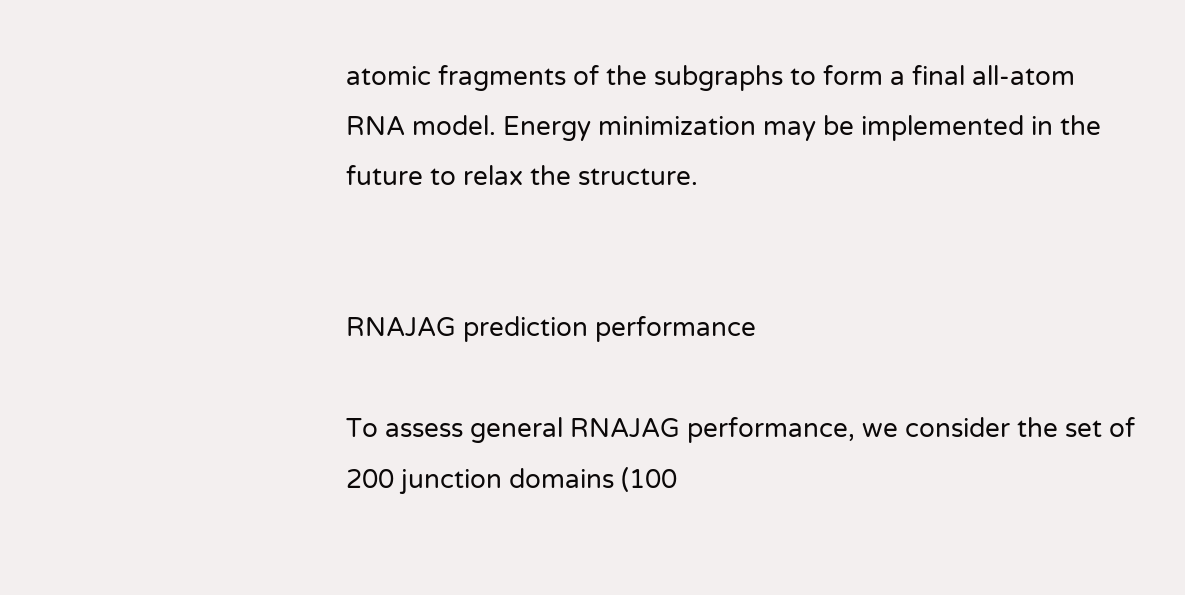atomic fragments of the subgraphs to form a final all-atom RNA model. Energy minimization may be implemented in the future to relax the structure.


RNAJAG prediction performance

To assess general RNAJAG performance, we consider the set of 200 junction domains (100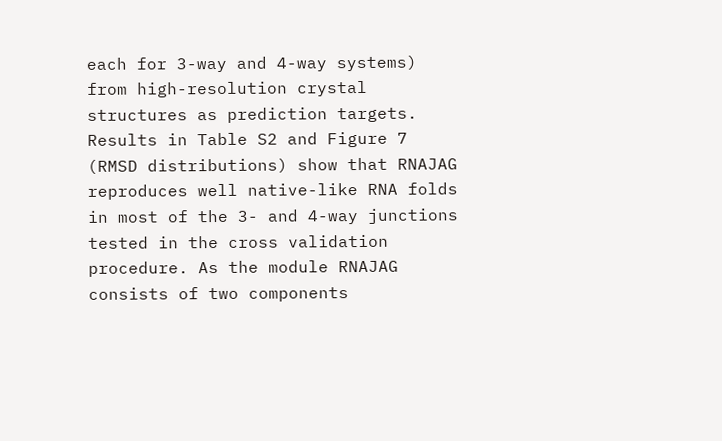each for 3-way and 4-way systems) from high-resolution crystal structures as prediction targets. Results in Table S2 and Figure 7 (RMSD distributions) show that RNAJAG reproduces well native-like RNA folds in most of the 3- and 4-way junctions tested in the cross validation procedure. As the module RNAJAG consists of two components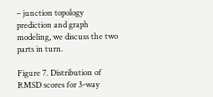– junction topology prediction and graph modeling, we discuss the two parts in turn.

Figure 7. Distribution of RMSD scores for 3-way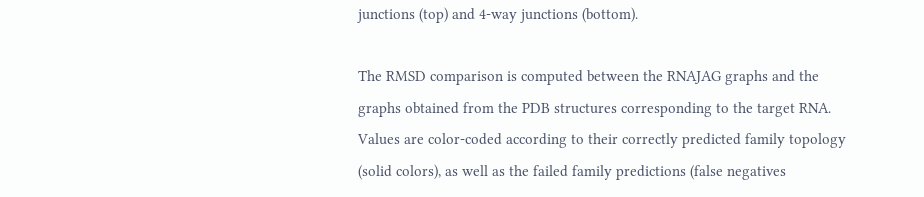junctions (top) and 4-way junctions (bottom).

The RMSD comparison is computed between the RNAJAG graphs and the graphs obtained from the PDB structures corresponding to the target RNA. Values are color-coded according to their correctly predicted family topology (solid colors), as well as the failed family predictions (false negatives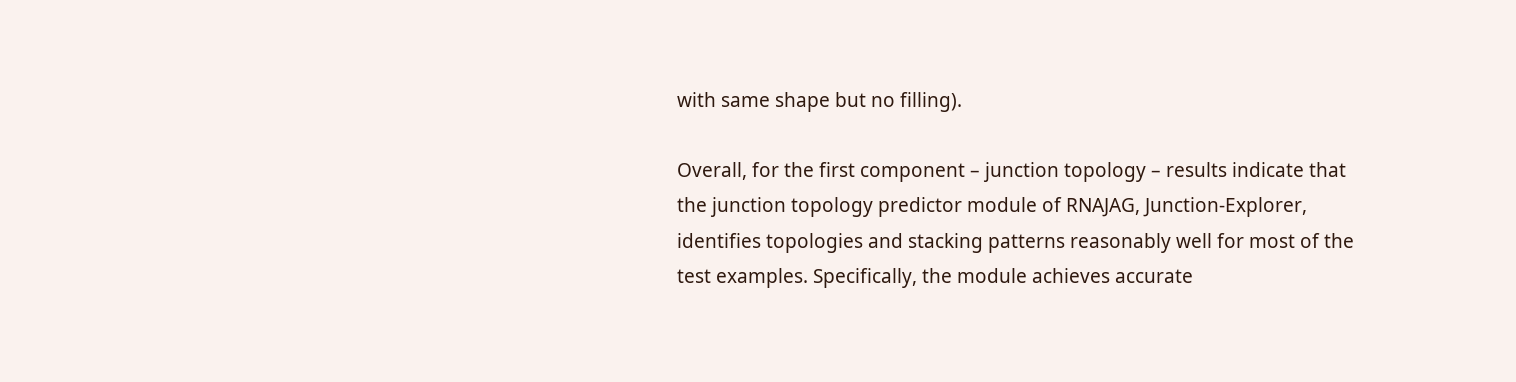with same shape but no filling).

Overall, for the first component – junction topology – results indicate that the junction topology predictor module of RNAJAG, Junction-Explorer, identifies topologies and stacking patterns reasonably well for most of the test examples. Specifically, the module achieves accurate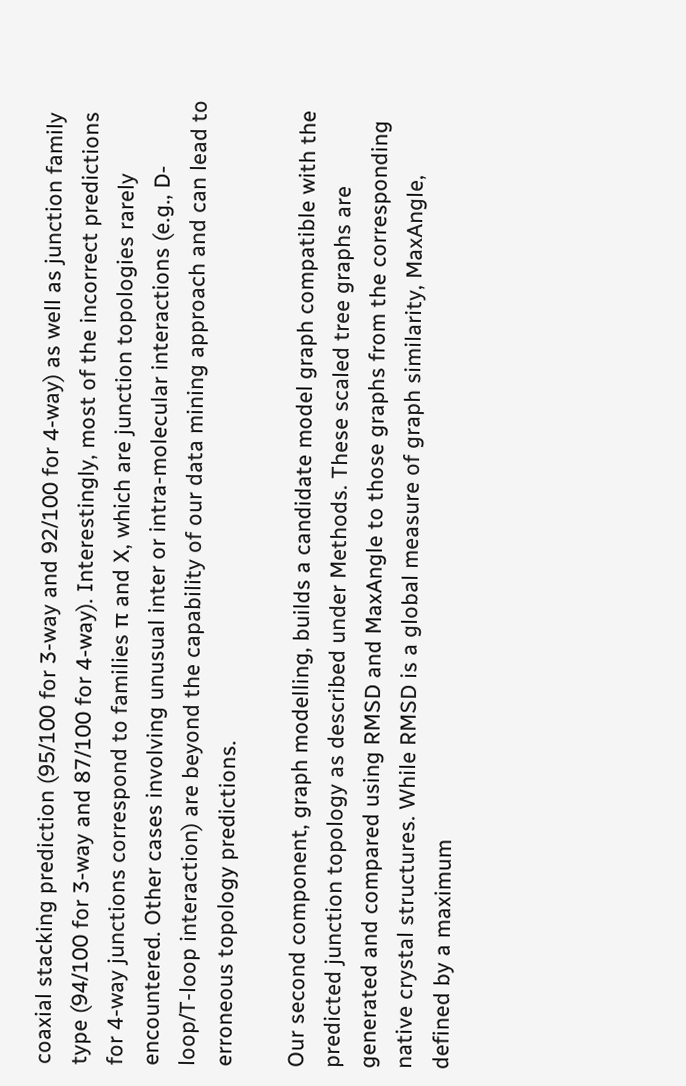coaxial stacking prediction (95/100 for 3-way and 92/100 for 4-way) as well as junction family type (94/100 for 3-way and 87/100 for 4-way). Interestingly, most of the incorrect predictions for 4-way junctions correspond to families π and X, which are junction topologies rarely encountered. Other cases involving unusual inter or intra-molecular interactions (e.g., D-loop/T-loop interaction) are beyond the capability of our data mining approach and can lead to erroneous topology predictions.

Our second component, graph modelling, builds a candidate model graph compatible with the predicted junction topology as described under Methods. These scaled tree graphs are generated and compared using RMSD and MaxAngle to those graphs from the corresponding native crystal structures. While RMSD is a global measure of graph similarity, MaxAngle, defined by a maximum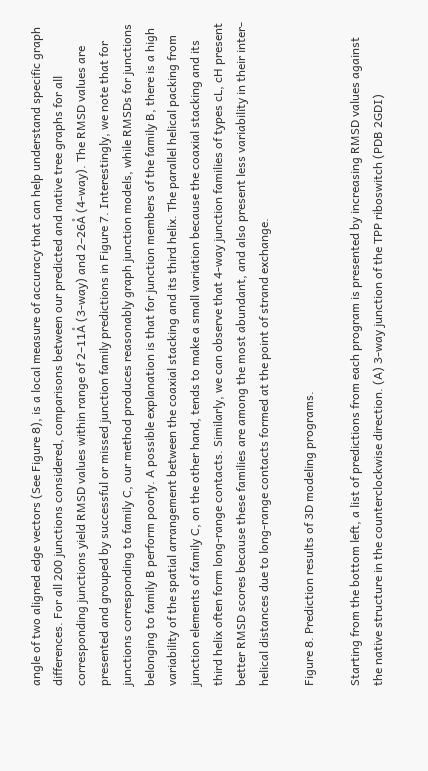angle of two aligned edge vectors (See Figure 8), is a local measure of accuracy that can help understand specific graph differences. For all 200 junctions considered, comparisons between our predicted and native tree graphs for all corresponding junctions yield RMSD values within range of 2–11Å (3-way) and 2–26Å (4-way). The RMSD values are presented and grouped by successful or missed junction family predictions in Figure 7. Interestingly, we note that for junctions corresponding to family C, our method produces reasonably graph junction models, while RMSDs for junctions belonging to family B perform poorly. A possible explanation is that for junction members of the family B, there is a high variability of the spatial arrangement between the coaxial stacking and its third helix. The parallel helical packing from junction elements of family C, on the other hand, tends to make a small variation because the coaxial stacking and its third helix often form long-range contacts. Similarly, we can observe that 4-way junction families of types cL, cH present better RMSD scores because these families are among the most abundant, and also present less variability in their inter-helical distances due to long-range contacts formed at the point of strand exchange.

Figure 8. Prediction results of 3D modeling programs.

Starting from the bottom left, a list of predictions from each program is presented by increasing RMSD values against the native structure in the counterclockwise direction. (A) 3-way junction of the TPP riboswitch (PDB 2GDI)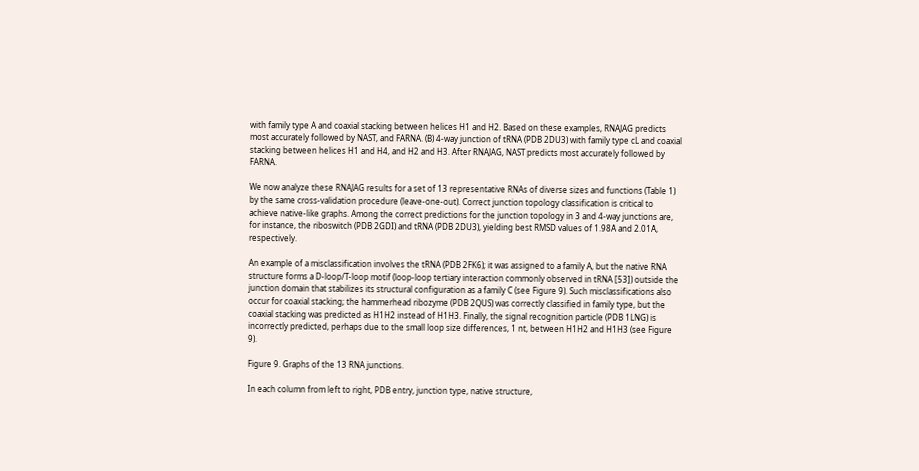with family type A and coaxial stacking between helices H1 and H2. Based on these examples, RNAJAG predicts most accurately followed by NAST, and FARNA. (B) 4-way junction of tRNA (PDB 2DU3) with family type cL and coaxial stacking between helices H1 and H4, and H2 and H3. After RNAJAG, NAST predicts most accurately followed by FARNA.

We now analyze these RNAJAG results for a set of 13 representative RNAs of diverse sizes and functions (Table 1) by the same cross-validation procedure (leave-one-out). Correct junction topology classification is critical to achieve native-like graphs. Among the correct predictions for the junction topology in 3 and 4-way junctions are, for instance, the riboswitch (PDB 2GDI) and tRNA (PDB 2DU3), yielding best RMSD values of 1.98Å and 2.01Å, respectively.

An example of a misclassification involves the tRNA (PDB 2FK6); it was assigned to a family A, but the native RNA structure forms a D-loop/T-loop motif (loop-loop tertiary interaction commonly observed in tRNA [53]) outside the junction domain that stabilizes its structural configuration as a family C (see Figure 9). Such misclassifications also occur for coaxial stacking; the hammerhead ribozyme (PDB 2QUS) was correctly classified in family type, but the coaxial stacking was predicted as H1H2 instead of H1H3. Finally, the signal recognition particle (PDB 1LNG) is incorrectly predicted, perhaps due to the small loop size differences, 1 nt, between H1H2 and H1H3 (see Figure 9).

Figure 9. Graphs of the 13 RNA junctions.

In each column from left to right, PDB entry, junction type, native structure,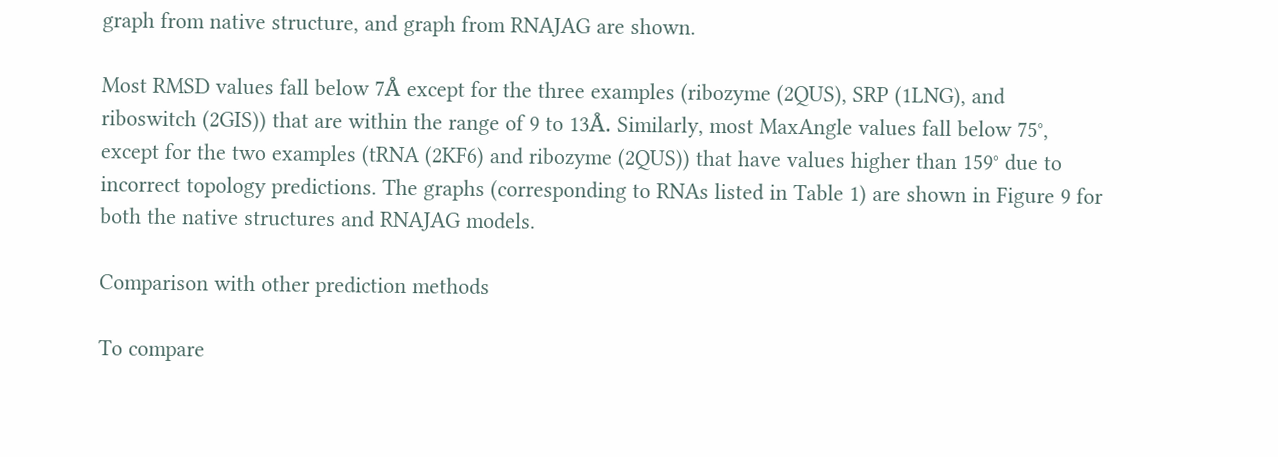graph from native structure, and graph from RNAJAG are shown.

Most RMSD values fall below 7Å except for the three examples (ribozyme (2QUS), SRP (1LNG), and riboswitch (2GIS)) that are within the range of 9 to 13Å. Similarly, most MaxAngle values fall below 75°, except for the two examples (tRNA (2KF6) and ribozyme (2QUS)) that have values higher than 159° due to incorrect topology predictions. The graphs (corresponding to RNAs listed in Table 1) are shown in Figure 9 for both the native structures and RNAJAG models.

Comparison with other prediction methods

To compare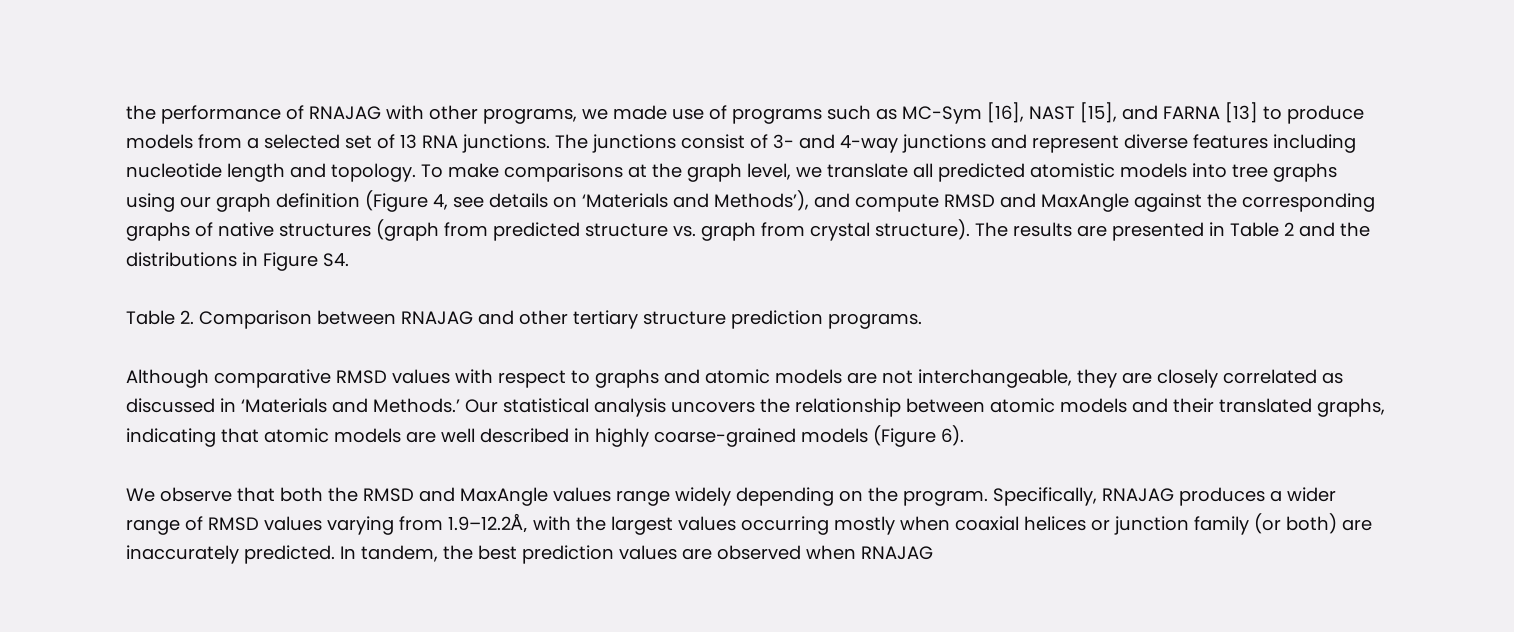the performance of RNAJAG with other programs, we made use of programs such as MC-Sym [16], NAST [15], and FARNA [13] to produce models from a selected set of 13 RNA junctions. The junctions consist of 3- and 4-way junctions and represent diverse features including nucleotide length and topology. To make comparisons at the graph level, we translate all predicted atomistic models into tree graphs using our graph definition (Figure 4, see details on ‘Materials and Methods’), and compute RMSD and MaxAngle against the corresponding graphs of native structures (graph from predicted structure vs. graph from crystal structure). The results are presented in Table 2 and the distributions in Figure S4.

Table 2. Comparison between RNAJAG and other tertiary structure prediction programs.

Although comparative RMSD values with respect to graphs and atomic models are not interchangeable, they are closely correlated as discussed in ‘Materials and Methods.’ Our statistical analysis uncovers the relationship between atomic models and their translated graphs, indicating that atomic models are well described in highly coarse-grained models (Figure 6).

We observe that both the RMSD and MaxAngle values range widely depending on the program. Specifically, RNAJAG produces a wider range of RMSD values varying from 1.9–12.2Å, with the largest values occurring mostly when coaxial helices or junction family (or both) are inaccurately predicted. In tandem, the best prediction values are observed when RNAJAG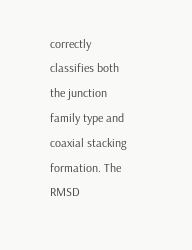correctly classifies both the junction family type and coaxial stacking formation. The RMSD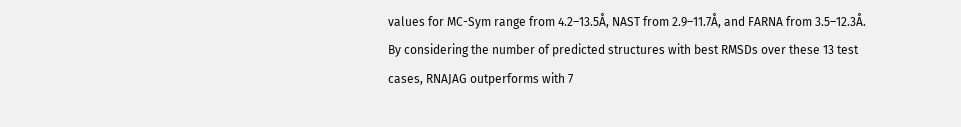values for MC-Sym range from 4.2–13.5Å, NAST from 2.9–11.7Å, and FARNA from 3.5–12.3Å. By considering the number of predicted structures with best RMSDs over these 13 test cases, RNAJAG outperforms with 7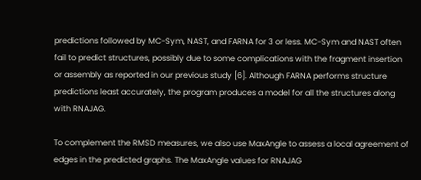predictions followed by MC-Sym, NAST, and FARNA for 3 or less. MC-Sym and NAST often fail to predict structures, possibly due to some complications with the fragment insertion or assembly as reported in our previous study [6]. Although FARNA performs structure predictions least accurately, the program produces a model for all the structures along with RNAJAG.

To complement the RMSD measures, we also use MaxAngle to assess a local agreement of edges in the predicted graphs. The MaxAngle values for RNAJAG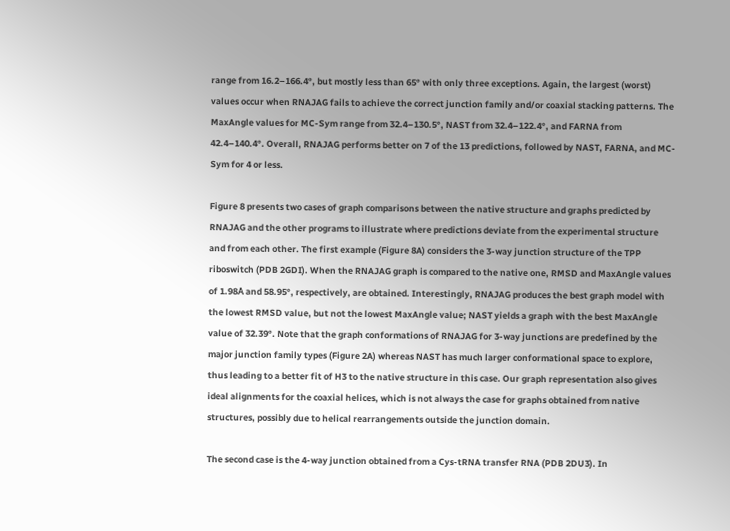range from 16.2–166.4°, but mostly less than 65° with only three exceptions. Again, the largest (worst) values occur when RNAJAG fails to achieve the correct junction family and/or coaxial stacking patterns. The MaxAngle values for MC-Sym range from 32.4–130.5°, NAST from 32.4–122.4°, and FARNA from 42.4–140.4°. Overall, RNAJAG performs better on 7 of the 13 predictions, followed by NAST, FARNA, and MC-Sym for 4 or less.

Figure 8 presents two cases of graph comparisons between the native structure and graphs predicted by RNAJAG and the other programs to illustrate where predictions deviate from the experimental structure and from each other. The first example (Figure 8A) considers the 3-way junction structure of the TPP riboswitch (PDB 2GDI). When the RNAJAG graph is compared to the native one, RMSD and MaxAngle values of 1.98Å and 58.95°, respectively, are obtained. Interestingly, RNAJAG produces the best graph model with the lowest RMSD value, but not the lowest MaxAngle value; NAST yields a graph with the best MaxAngle value of 32.39°. Note that the graph conformations of RNAJAG for 3-way junctions are predefined by the major junction family types (Figure 2A) whereas NAST has much larger conformational space to explore, thus leading to a better fit of H3 to the native structure in this case. Our graph representation also gives ideal alignments for the coaxial helices, which is not always the case for graphs obtained from native structures, possibly due to helical rearrangements outside the junction domain.

The second case is the 4-way junction obtained from a Cys-tRNA transfer RNA (PDB 2DU3). In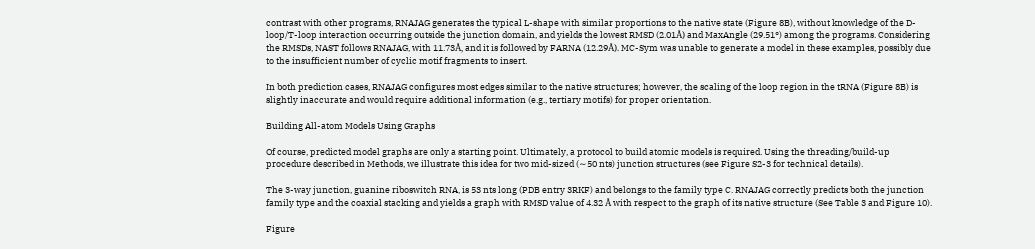contrast with other programs, RNAJAG generates the typical L-shape with similar proportions to the native state (Figure 8B), without knowledge of the D-loop/T-loop interaction occurring outside the junction domain, and yields the lowest RMSD (2.01Å) and MaxAngle (29.51°) among the programs. Considering the RMSDs, NAST follows RNAJAG, with 11.73Å, and it is followed by FARNA (12.29Å). MC-Sym was unable to generate a model in these examples, possibly due to the insufficient number of cyclic motif fragments to insert.

In both prediction cases, RNAJAG configures most edges similar to the native structures; however, the scaling of the loop region in the tRNA (Figure 8B) is slightly inaccurate and would require additional information (e.g., tertiary motifs) for proper orientation.

Building All-atom Models Using Graphs

Of course, predicted model graphs are only a starting point. Ultimately, a protocol to build atomic models is required. Using the threading/build-up procedure described in Methods, we illustrate this idea for two mid-sized (∼50 nts) junction structures (see Figure S2-3 for technical details).

The 3-way junction, guanine riboswitch RNA, is 53 nts long (PDB entry 3RKF) and belongs to the family type C. RNAJAG correctly predicts both the junction family type and the coaxial stacking and yields a graph with RMSD value of 4.32 Å with respect to the graph of its native structure (See Table 3 and Figure 10).

Figure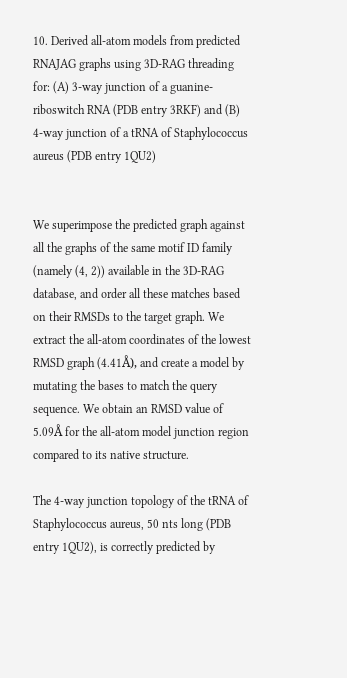10. Derived all-atom models from predicted RNAJAG graphs using 3D-RAG threading for: (A) 3-way junction of a guanine-riboswitch RNA (PDB entry 3RKF) and (B) 4-way junction of a tRNA of Staphylococcus aureus (PDB entry 1QU2)


We superimpose the predicted graph against all the graphs of the same motif ID family (namely (4, 2)) available in the 3D-RAG database, and order all these matches based on their RMSDs to the target graph. We extract the all-atom coordinates of the lowest RMSD graph (4.41Å), and create a model by mutating the bases to match the query sequence. We obtain an RMSD value of 5.09Å for the all-atom model junction region compared to its native structure.

The 4-way junction topology of the tRNA of Staphylococcus aureus, 50 nts long (PDB entry 1QU2), is correctly predicted by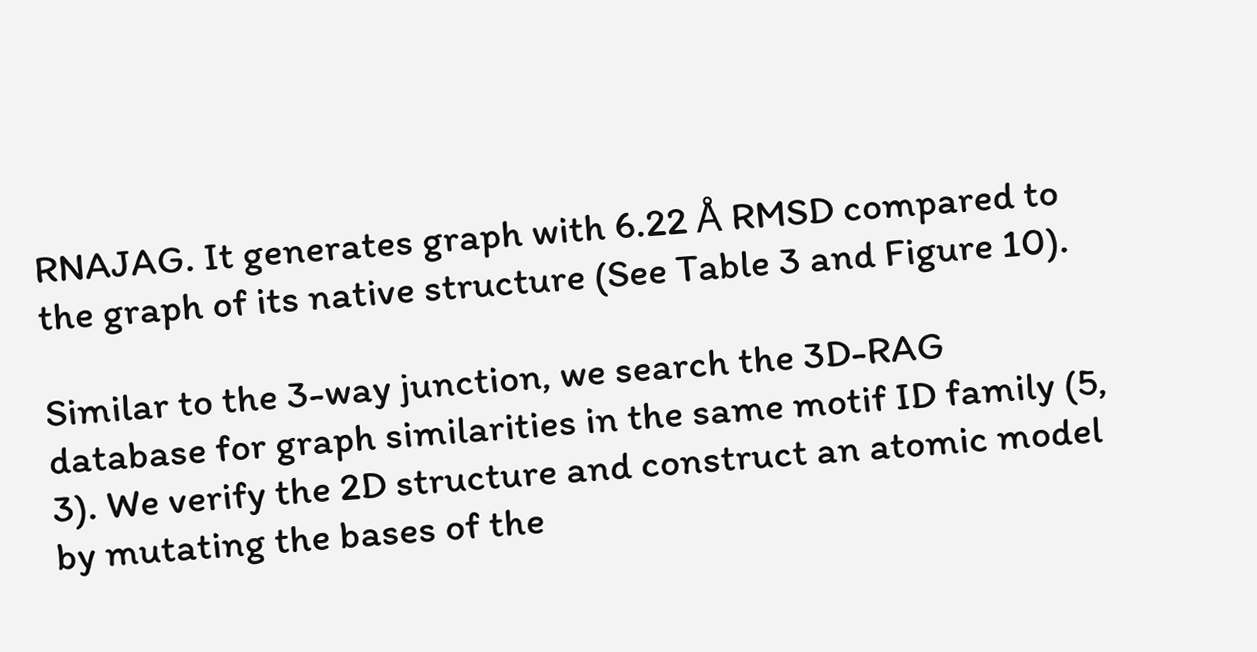RNAJAG. It generates graph with 6.22 Å RMSD compared to the graph of its native structure (See Table 3 and Figure 10).

Similar to the 3-way junction, we search the 3D-RAG database for graph similarities in the same motif ID family (5, 3). We verify the 2D structure and construct an atomic model by mutating the bases of the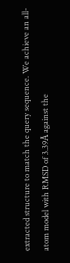extracted structure to match the query sequence. We achieve an all-atom model with RMSD of 3.39Å against the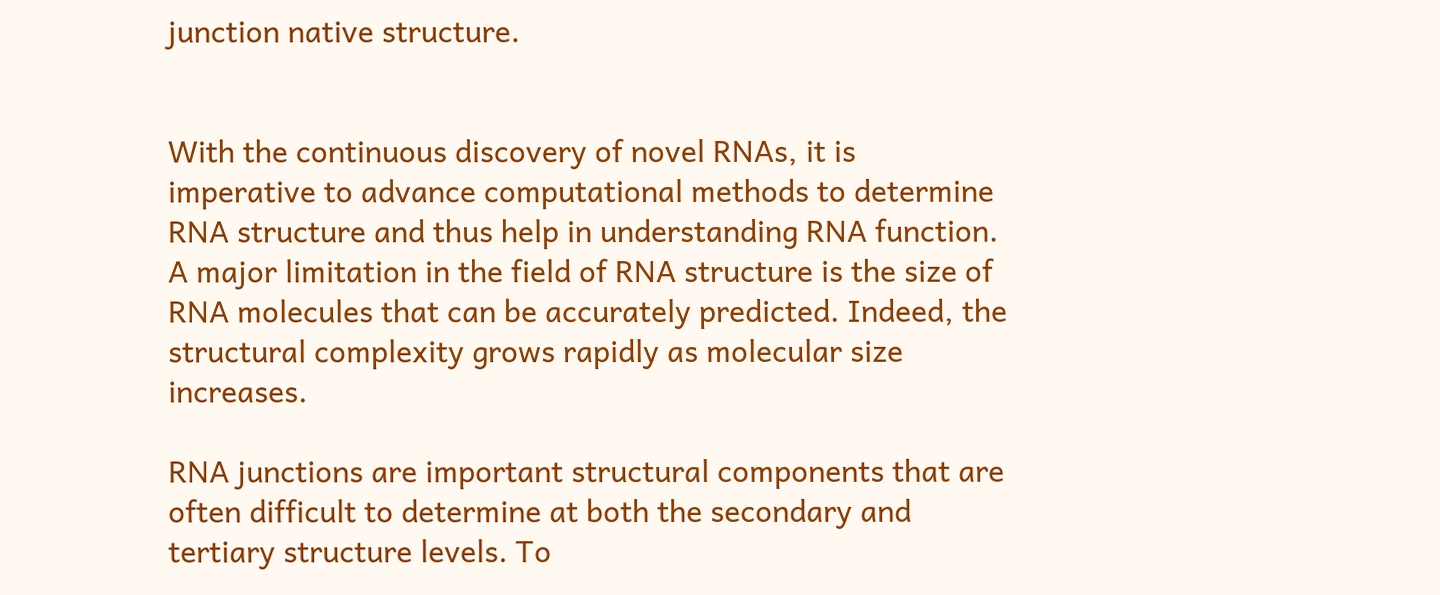junction native structure.


With the continuous discovery of novel RNAs, it is imperative to advance computational methods to determine RNA structure and thus help in understanding RNA function. A major limitation in the field of RNA structure is the size of RNA molecules that can be accurately predicted. Indeed, the structural complexity grows rapidly as molecular size increases.

RNA junctions are important structural components that are often difficult to determine at both the secondary and tertiary structure levels. To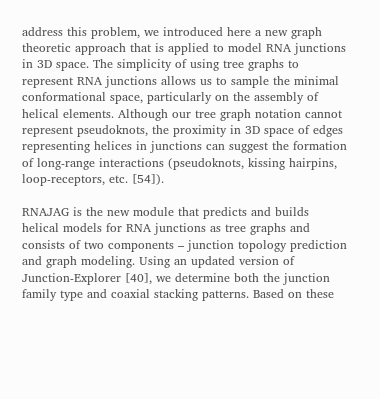address this problem, we introduced here a new graph theoretic approach that is applied to model RNA junctions in 3D space. The simplicity of using tree graphs to represent RNA junctions allows us to sample the minimal conformational space, particularly on the assembly of helical elements. Although our tree graph notation cannot represent pseudoknots, the proximity in 3D space of edges representing helices in junctions can suggest the formation of long-range interactions (pseudoknots, kissing hairpins, loop-receptors, etc. [54]).

RNAJAG is the new module that predicts and builds helical models for RNA junctions as tree graphs and consists of two components – junction topology prediction and graph modeling. Using an updated version of Junction-Explorer [40], we determine both the junction family type and coaxial stacking patterns. Based on these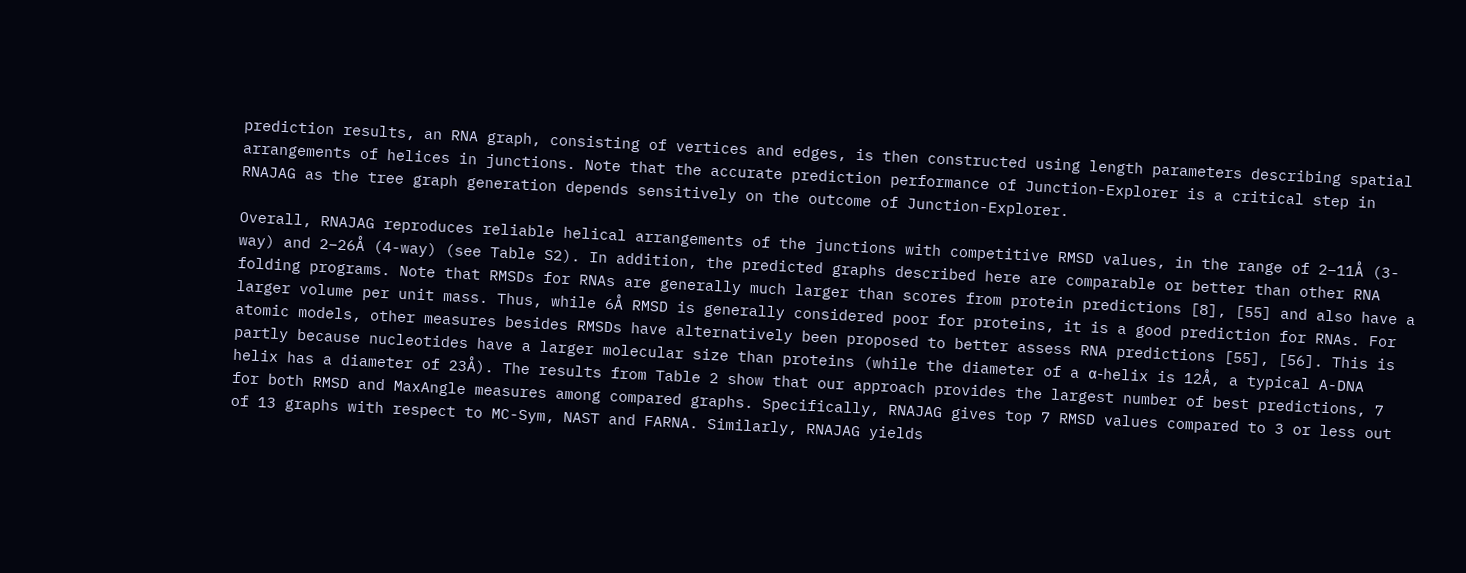prediction results, an RNA graph, consisting of vertices and edges, is then constructed using length parameters describing spatial arrangements of helices in junctions. Note that the accurate prediction performance of Junction-Explorer is a critical step in RNAJAG as the tree graph generation depends sensitively on the outcome of Junction-Explorer.

Overall, RNAJAG reproduces reliable helical arrangements of the junctions with competitive RMSD values, in the range of 2–11Å (3-way) and 2–26Å (4-way) (see Table S2). In addition, the predicted graphs described here are comparable or better than other RNA folding programs. Note that RMSDs for RNAs are generally much larger than scores from protein predictions [8], [55] and also have a larger volume per unit mass. Thus, while 6Å RMSD is generally considered poor for proteins, it is a good prediction for RNAs. For atomic models, other measures besides RMSDs have alternatively been proposed to better assess RNA predictions [55], [56]. This is partly because nucleotides have a larger molecular size than proteins (while the diameter of a α-helix is 12Å, a typical A-DNA helix has a diameter of 23Å). The results from Table 2 show that our approach provides the largest number of best predictions, 7 for both RMSD and MaxAngle measures among compared graphs. Specifically, RNAJAG gives top 7 RMSD values compared to 3 or less out of 13 graphs with respect to MC-Sym, NAST and FARNA. Similarly, RNAJAG yields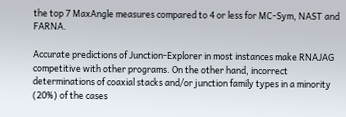the top 7 MaxAngle measures compared to 4 or less for MC-Sym, NAST and FARNA.

Accurate predictions of Junction-Explorer in most instances make RNAJAG competitive with other programs. On the other hand, incorrect determinations of coaxial stacks and/or junction family types in a minority (20%) of the cases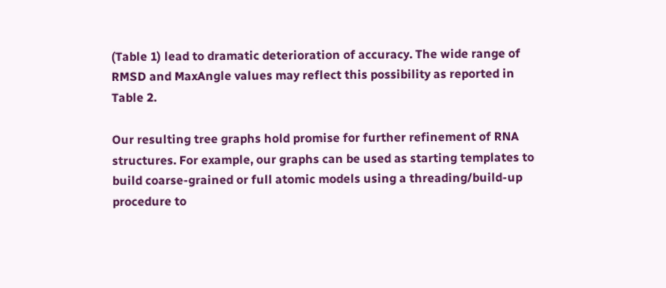(Table 1) lead to dramatic deterioration of accuracy. The wide range of RMSD and MaxAngle values may reflect this possibility as reported in Table 2.

Our resulting tree graphs hold promise for further refinement of RNA structures. For example, our graphs can be used as starting templates to build coarse-grained or full atomic models using a threading/build-up procedure to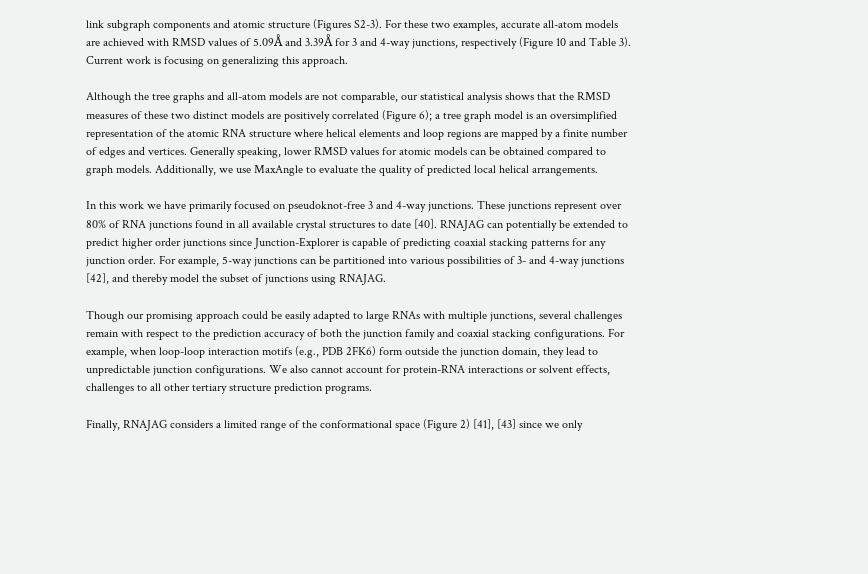link subgraph components and atomic structure (Figures S2-3). For these two examples, accurate all-atom models are achieved with RMSD values of 5.09Å and 3.39Å for 3 and 4-way junctions, respectively (Figure 10 and Table 3). Current work is focusing on generalizing this approach.

Although the tree graphs and all-atom models are not comparable, our statistical analysis shows that the RMSD measures of these two distinct models are positively correlated (Figure 6); a tree graph model is an oversimplified representation of the atomic RNA structure where helical elements and loop regions are mapped by a finite number of edges and vertices. Generally speaking, lower RMSD values for atomic models can be obtained compared to graph models. Additionally, we use MaxAngle to evaluate the quality of predicted local helical arrangements.

In this work we have primarily focused on pseudoknot-free 3 and 4-way junctions. These junctions represent over 80% of RNA junctions found in all available crystal structures to date [40]. RNAJAG can potentially be extended to predict higher order junctions since Junction-Explorer is capable of predicting coaxial stacking patterns for any junction order. For example, 5-way junctions can be partitioned into various possibilities of 3- and 4-way junctions [42], and thereby model the subset of junctions using RNAJAG.

Though our promising approach could be easily adapted to large RNAs with multiple junctions, several challenges remain with respect to the prediction accuracy of both the junction family and coaxial stacking configurations. For example, when loop-loop interaction motifs (e.g., PDB 2FK6) form outside the junction domain, they lead to unpredictable junction configurations. We also cannot account for protein-RNA interactions or solvent effects, challenges to all other tertiary structure prediction programs.

Finally, RNAJAG considers a limited range of the conformational space (Figure 2) [41], [43] since we only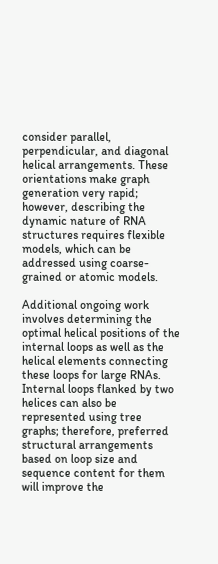consider parallel, perpendicular, and diagonal helical arrangements. These orientations make graph generation very rapid; however, describing the dynamic nature of RNA structures requires flexible models, which can be addressed using coarse-grained or atomic models.

Additional ongoing work involves determining the optimal helical positions of the internal loops as well as the helical elements connecting these loops for large RNAs. Internal loops flanked by two helices can also be represented using tree graphs; therefore, preferred structural arrangements based on loop size and sequence content for them will improve the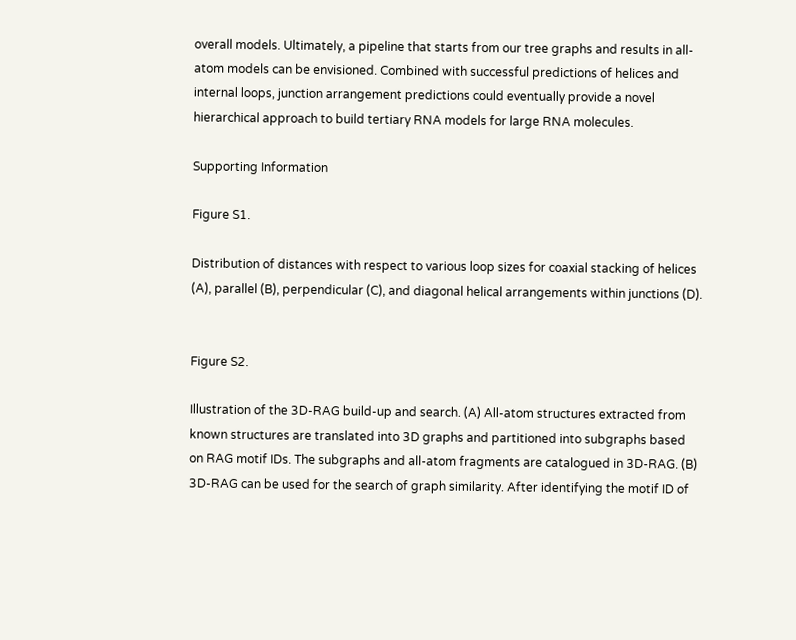overall models. Ultimately, a pipeline that starts from our tree graphs and results in all-atom models can be envisioned. Combined with successful predictions of helices and internal loops, junction arrangement predictions could eventually provide a novel hierarchical approach to build tertiary RNA models for large RNA molecules.

Supporting Information

Figure S1.

Distribution of distances with respect to various loop sizes for coaxial stacking of helices (A), parallel (B), perpendicular (C), and diagonal helical arrangements within junctions (D).


Figure S2.

Illustration of the 3D-RAG build-up and search. (A) All-atom structures extracted from known structures are translated into 3D graphs and partitioned into subgraphs based on RAG motif IDs. The subgraphs and all-atom fragments are catalogued in 3D-RAG. (B) 3D-RAG can be used for the search of graph similarity. After identifying the motif ID of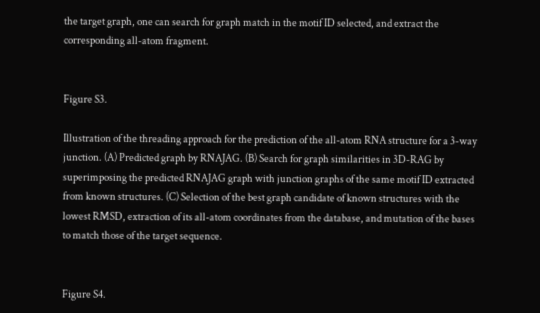the target graph, one can search for graph match in the motif ID selected, and extract the corresponding all-atom fragment.


Figure S3.

Illustration of the threading approach for the prediction of the all-atom RNA structure for a 3-way junction. (A) Predicted graph by RNAJAG. (B) Search for graph similarities in 3D-RAG by superimposing the predicted RNAJAG graph with junction graphs of the same motif ID extracted from known structures. (C) Selection of the best graph candidate of known structures with the lowest RMSD, extraction of its all-atom coordinates from the database, and mutation of the bases to match those of the target sequence.


Figure S4.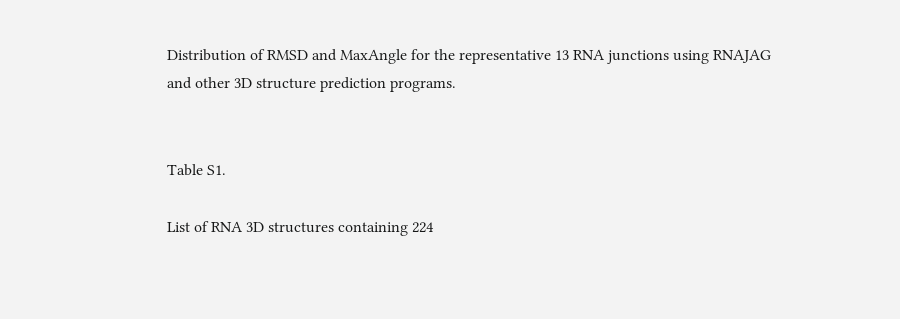Distribution of RMSD and MaxAngle for the representative 13 RNA junctions using RNAJAG and other 3D structure prediction programs.


Table S1.

List of RNA 3D structures containing 224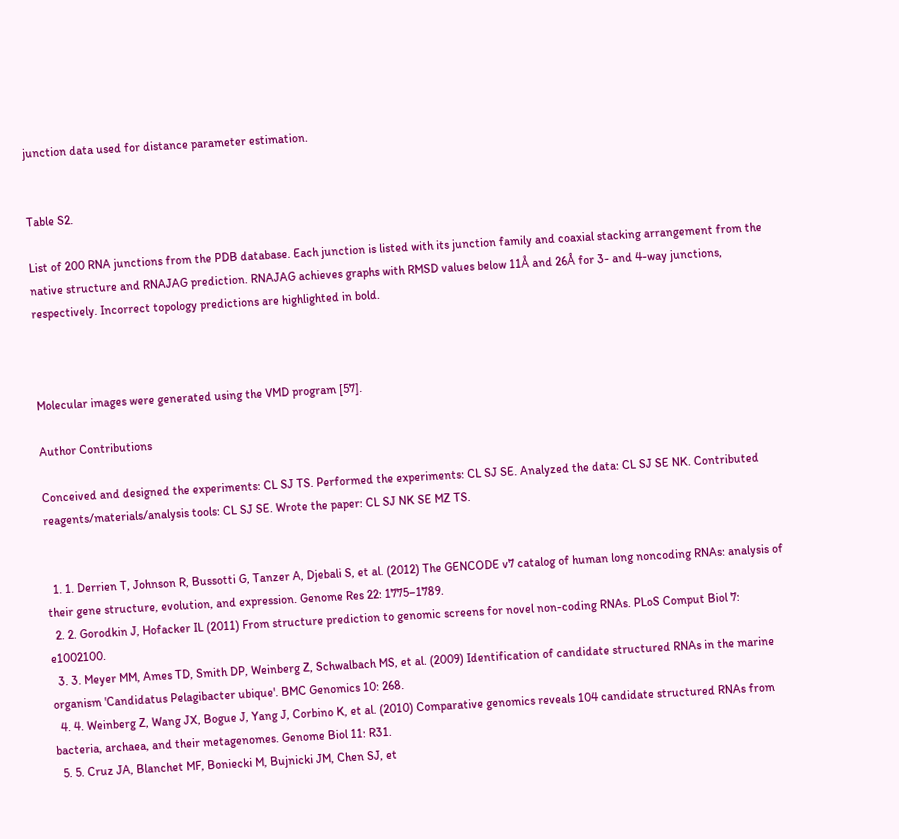junction data used for distance parameter estimation.


Table S2.

List of 200 RNA junctions from the PDB database. Each junction is listed with its junction family and coaxial stacking arrangement from the native structure and RNAJAG prediction. RNAJAG achieves graphs with RMSD values below 11Å and 26Å for 3- and 4-way junctions, respectively. Incorrect topology predictions are highlighted in bold.



Molecular images were generated using the VMD program [57].

Author Contributions

Conceived and designed the experiments: CL SJ TS. Performed the experiments: CL SJ SE. Analyzed the data: CL SJ SE NK. Contributed reagents/materials/analysis tools: CL SJ SE. Wrote the paper: CL SJ NK SE MZ TS.


  1. 1. Derrien T, Johnson R, Bussotti G, Tanzer A, Djebali S, et al. (2012) The GENCODE v7 catalog of human long noncoding RNAs: analysis of their gene structure, evolution, and expression. Genome Res 22: 1775–1789.
  2. 2. Gorodkin J, Hofacker IL (2011) From structure prediction to genomic screens for novel non-coding RNAs. PLoS Comput Biol 7: e1002100.
  3. 3. Meyer MM, Ames TD, Smith DP, Weinberg Z, Schwalbach MS, et al. (2009) Identification of candidate structured RNAs in the marine organism 'Candidatus Pelagibacter ubique'. BMC Genomics 10: 268.
  4. 4. Weinberg Z, Wang JX, Bogue J, Yang J, Corbino K, et al. (2010) Comparative genomics reveals 104 candidate structured RNAs from bacteria, archaea, and their metagenomes. Genome Biol 11: R31.
  5. 5. Cruz JA, Blanchet MF, Boniecki M, Bujnicki JM, Chen SJ, et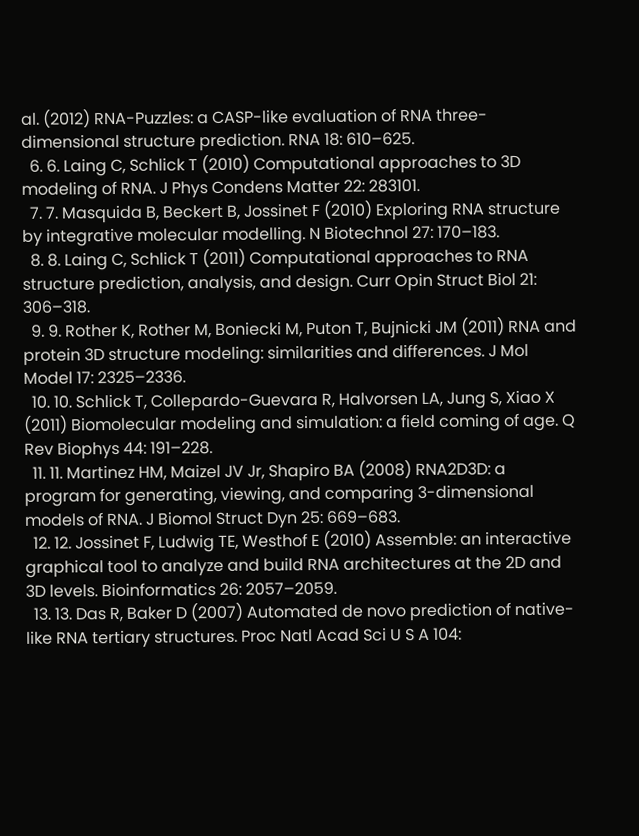al. (2012) RNA-Puzzles: a CASP-like evaluation of RNA three-dimensional structure prediction. RNA 18: 610–625.
  6. 6. Laing C, Schlick T (2010) Computational approaches to 3D modeling of RNA. J Phys Condens Matter 22: 283101.
  7. 7. Masquida B, Beckert B, Jossinet F (2010) Exploring RNA structure by integrative molecular modelling. N Biotechnol 27: 170–183.
  8. 8. Laing C, Schlick T (2011) Computational approaches to RNA structure prediction, analysis, and design. Curr Opin Struct Biol 21: 306–318.
  9. 9. Rother K, Rother M, Boniecki M, Puton T, Bujnicki JM (2011) RNA and protein 3D structure modeling: similarities and differences. J Mol Model 17: 2325–2336.
  10. 10. Schlick T, Collepardo-Guevara R, Halvorsen LA, Jung S, Xiao X (2011) Biomolecular modeling and simulation: a field coming of age. Q Rev Biophys 44: 191–228.
  11. 11. Martinez HM, Maizel JV Jr, Shapiro BA (2008) RNA2D3D: a program for generating, viewing, and comparing 3-dimensional models of RNA. J Biomol Struct Dyn 25: 669–683.
  12. 12. Jossinet F, Ludwig TE, Westhof E (2010) Assemble: an interactive graphical tool to analyze and build RNA architectures at the 2D and 3D levels. Bioinformatics 26: 2057–2059.
  13. 13. Das R, Baker D (2007) Automated de novo prediction of native-like RNA tertiary structures. Proc Natl Acad Sci U S A 104: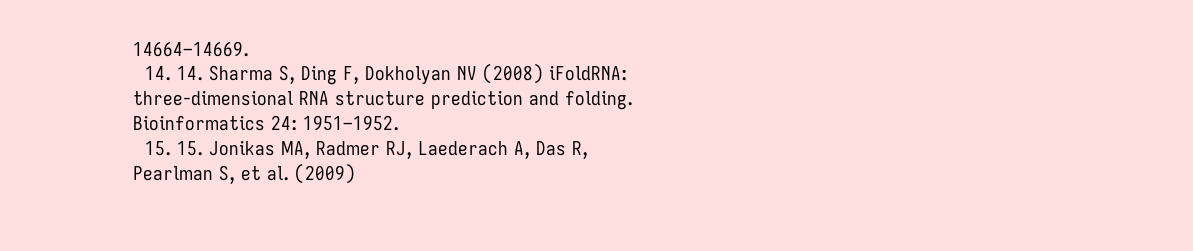14664–14669.
  14. 14. Sharma S, Ding F, Dokholyan NV (2008) iFoldRNA: three-dimensional RNA structure prediction and folding. Bioinformatics 24: 1951–1952.
  15. 15. Jonikas MA, Radmer RJ, Laederach A, Das R, Pearlman S, et al. (2009)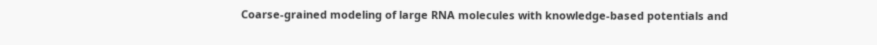Coarse-grained modeling of large RNA molecules with knowledge-based potentials and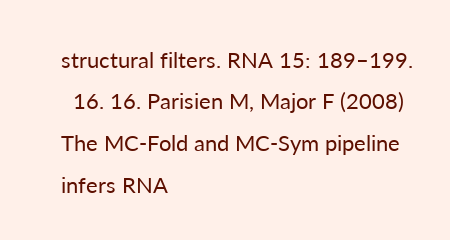structural filters. RNA 15: 189–199.
  16. 16. Parisien M, Major F (2008) The MC-Fold and MC-Sym pipeline infers RNA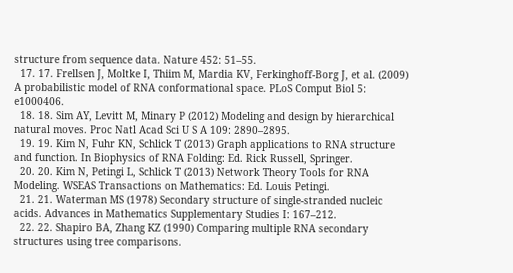structure from sequence data. Nature 452: 51–55.
  17. 17. Frellsen J, Moltke I, Thiim M, Mardia KV, Ferkinghoff-Borg J, et al. (2009) A probabilistic model of RNA conformational space. PLoS Comput Biol 5: e1000406.
  18. 18. Sim AY, Levitt M, Minary P (2012) Modeling and design by hierarchical natural moves. Proc Natl Acad Sci U S A 109: 2890–2895.
  19. 19. Kim N, Fuhr KN, Schlick T (2013) Graph applications to RNA structure and function. In Biophysics of RNA Folding: Ed. Rick Russell, Springer.
  20. 20. Kim N, Petingi L, Schlick T (2013) Network Theory Tools for RNA Modeling. WSEAS Transactions on Mathematics: Ed. Louis Petingi.
  21. 21. Waterman MS (1978) Secondary structure of single-stranded nucleic acids. Advances in Mathematics Supplementary Studies I: 167–212.
  22. 22. Shapiro BA, Zhang KZ (1990) Comparing multiple RNA secondary structures using tree comparisons.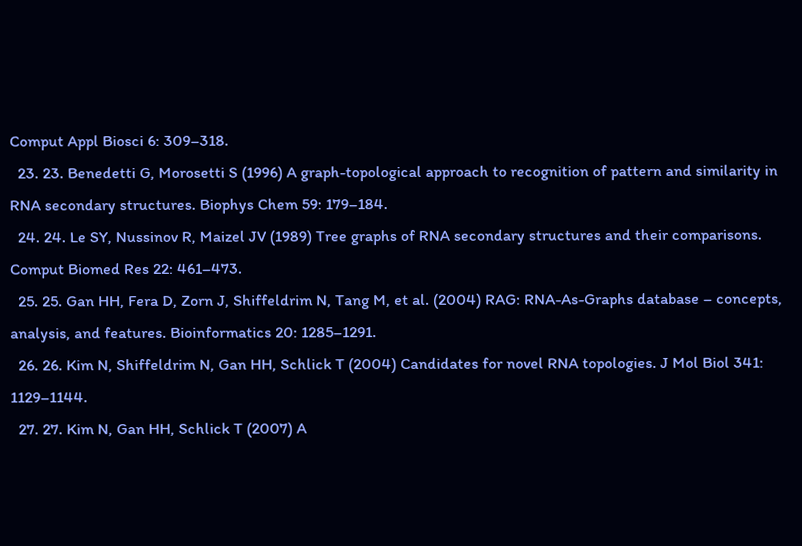Comput Appl Biosci 6: 309–318.
  23. 23. Benedetti G, Morosetti S (1996) A graph-topological approach to recognition of pattern and similarity in RNA secondary structures. Biophys Chem 59: 179–184.
  24. 24. Le SY, Nussinov R, Maizel JV (1989) Tree graphs of RNA secondary structures and their comparisons. Comput Biomed Res 22: 461–473.
  25. 25. Gan HH, Fera D, Zorn J, Shiffeldrim N, Tang M, et al. (2004) RAG: RNA-As-Graphs database – concepts, analysis, and features. Bioinformatics 20: 1285–1291.
  26. 26. Kim N, Shiffeldrim N, Gan HH, Schlick T (2004) Candidates for novel RNA topologies. J Mol Biol 341: 1129–1144.
  27. 27. Kim N, Gan HH, Schlick T (2007) A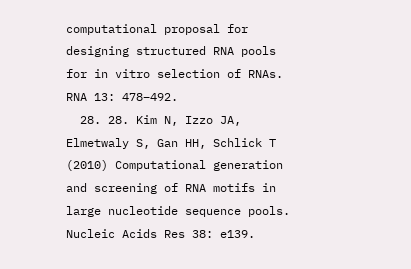computational proposal for designing structured RNA pools for in vitro selection of RNAs. RNA 13: 478–492.
  28. 28. Kim N, Izzo JA, Elmetwaly S, Gan HH, Schlick T (2010) Computational generation and screening of RNA motifs in large nucleotide sequence pools. Nucleic Acids Res 38: e139.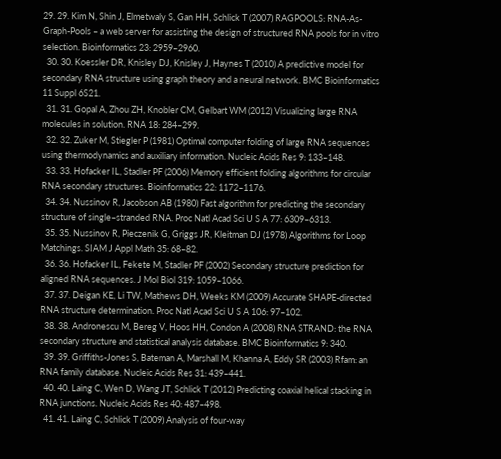29. 29. Kim N, Shin J, Elmetwaly S, Gan HH, Schlick T (2007) RAGPOOLS: RNA-As-Graph-Pools – a web server for assisting the design of structured RNA pools for in vitro selection. Bioinformatics 23: 2959–2960.
  30. 30. Koessler DR, Knisley DJ, Knisley J, Haynes T (2010) A predictive model for secondary RNA structure using graph theory and a neural network. BMC Bioinformatics 11 Suppl 6S21.
  31. 31. Gopal A, Zhou ZH, Knobler CM, Gelbart WM (2012) Visualizing large RNA molecules in solution. RNA 18: 284–299.
  32. 32. Zuker M, Stiegler P (1981) Optimal computer folding of large RNA sequences using thermodynamics and auxiliary information. Nucleic Acids Res 9: 133–148.
  33. 33. Hofacker IL, Stadler PF (2006) Memory efficient folding algorithms for circular RNA secondary structures. Bioinformatics 22: 1172–1176.
  34. 34. Nussinov R, Jacobson AB (1980) Fast algorithm for predicting the secondary structure of single–stranded RNA. Proc Natl Acad Sci U S A 77: 6309–6313.
  35. 35. Nussinov R, Pieczenik G, Griggs JR, Kleitman DJ (1978) Algorithms for Loop Matchings. SIAM J Appl Math 35: 68–82.
  36. 36. Hofacker IL, Fekete M, Stadler PF (2002) Secondary structure prediction for aligned RNA sequences. J Mol Biol 319: 1059–1066.
  37. 37. Deigan KE, Li TW, Mathews DH, Weeks KM (2009) Accurate SHAPE-directed RNA structure determination. Proc Natl Acad Sci U S A 106: 97–102.
  38. 38. Andronescu M, Bereg V, Hoos HH, Condon A (2008) RNA STRAND: the RNA secondary structure and statistical analysis database. BMC Bioinformatics 9: 340.
  39. 39. Griffiths-Jones S, Bateman A, Marshall M, Khanna A, Eddy SR (2003) Rfam: an RNA family database. Nucleic Acids Res 31: 439–441.
  40. 40. Laing C, Wen D, Wang JT, Schlick T (2012) Predicting coaxial helical stacking in RNA junctions. Nucleic Acids Res 40: 487–498.
  41. 41. Laing C, Schlick T (2009) Analysis of four-way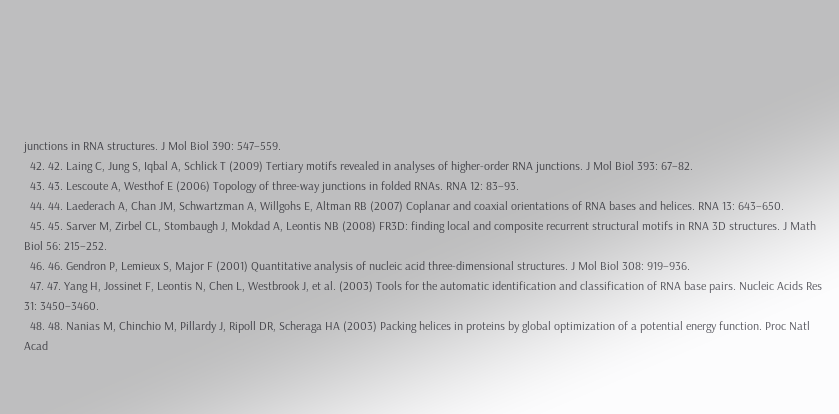junctions in RNA structures. J Mol Biol 390: 547–559.
  42. 42. Laing C, Jung S, Iqbal A, Schlick T (2009) Tertiary motifs revealed in analyses of higher-order RNA junctions. J Mol Biol 393: 67–82.
  43. 43. Lescoute A, Westhof E (2006) Topology of three-way junctions in folded RNAs. RNA 12: 83–93.
  44. 44. Laederach A, Chan JM, Schwartzman A, Willgohs E, Altman RB (2007) Coplanar and coaxial orientations of RNA bases and helices. RNA 13: 643–650.
  45. 45. Sarver M, Zirbel CL, Stombaugh J, Mokdad A, Leontis NB (2008) FR3D: finding local and composite recurrent structural motifs in RNA 3D structures. J Math Biol 56: 215–252.
  46. 46. Gendron P, Lemieux S, Major F (2001) Quantitative analysis of nucleic acid three-dimensional structures. J Mol Biol 308: 919–936.
  47. 47. Yang H, Jossinet F, Leontis N, Chen L, Westbrook J, et al. (2003) Tools for the automatic identification and classification of RNA base pairs. Nucleic Acids Res 31: 3450–3460.
  48. 48. Nanias M, Chinchio M, Pillardy J, Ripoll DR, Scheraga HA (2003) Packing helices in proteins by global optimization of a potential energy function. Proc Natl Acad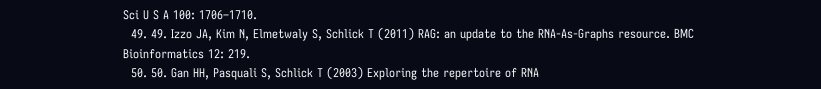Sci U S A 100: 1706–1710.
  49. 49. Izzo JA, Kim N, Elmetwaly S, Schlick T (2011) RAG: an update to the RNA-As-Graphs resource. BMC Bioinformatics 12: 219.
  50. 50. Gan HH, Pasquali S, Schlick T (2003) Exploring the repertoire of RNA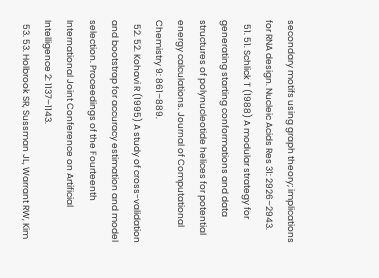secondary motifs using graph theory; implications for RNA design. Nucleic Acids Res 31: 2926–2943.
  51. 51. Schlick T (1988) A modular strategy for generating starting conformations and data structures of polynucleotide helices for potential energy calculations. Journal of Computational Chemistry 9: 861–889.
  52. 52. Kohavi R (1995) A study of cross-validation and bootstrap for accuracy estimation and model selection. Proceedings of the Fourteenth International Joint Conference on Artificial Intelligence 2: 1137–1143.
  53. 53. Holbrook SR, Sussman JL, Warrant RW, Kim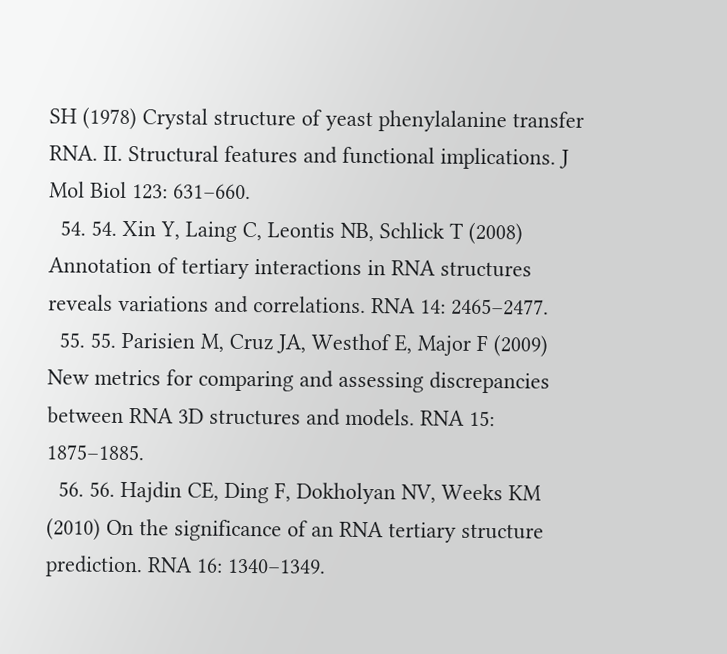SH (1978) Crystal structure of yeast phenylalanine transfer RNA. II. Structural features and functional implications. J Mol Biol 123: 631–660.
  54. 54. Xin Y, Laing C, Leontis NB, Schlick T (2008) Annotation of tertiary interactions in RNA structures reveals variations and correlations. RNA 14: 2465–2477.
  55. 55. Parisien M, Cruz JA, Westhof E, Major F (2009) New metrics for comparing and assessing discrepancies between RNA 3D structures and models. RNA 15: 1875–1885.
  56. 56. Hajdin CE, Ding F, Dokholyan NV, Weeks KM (2010) On the significance of an RNA tertiary structure prediction. RNA 16: 1340–1349.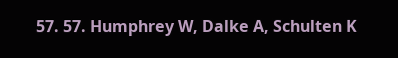57. 57. Humphrey W, Dalke A, Schulten K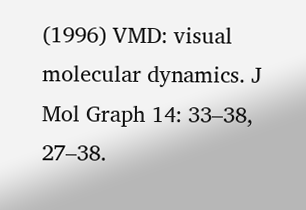(1996) VMD: visual molecular dynamics. J Mol Graph 14: 33–38, 27–38.